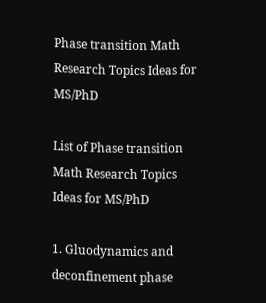Phase transition Math Research Topics Ideas for MS/PhD

List of Phase transition Math Research Topics Ideas for MS/PhD

1. Gluodynamics and deconfinement phase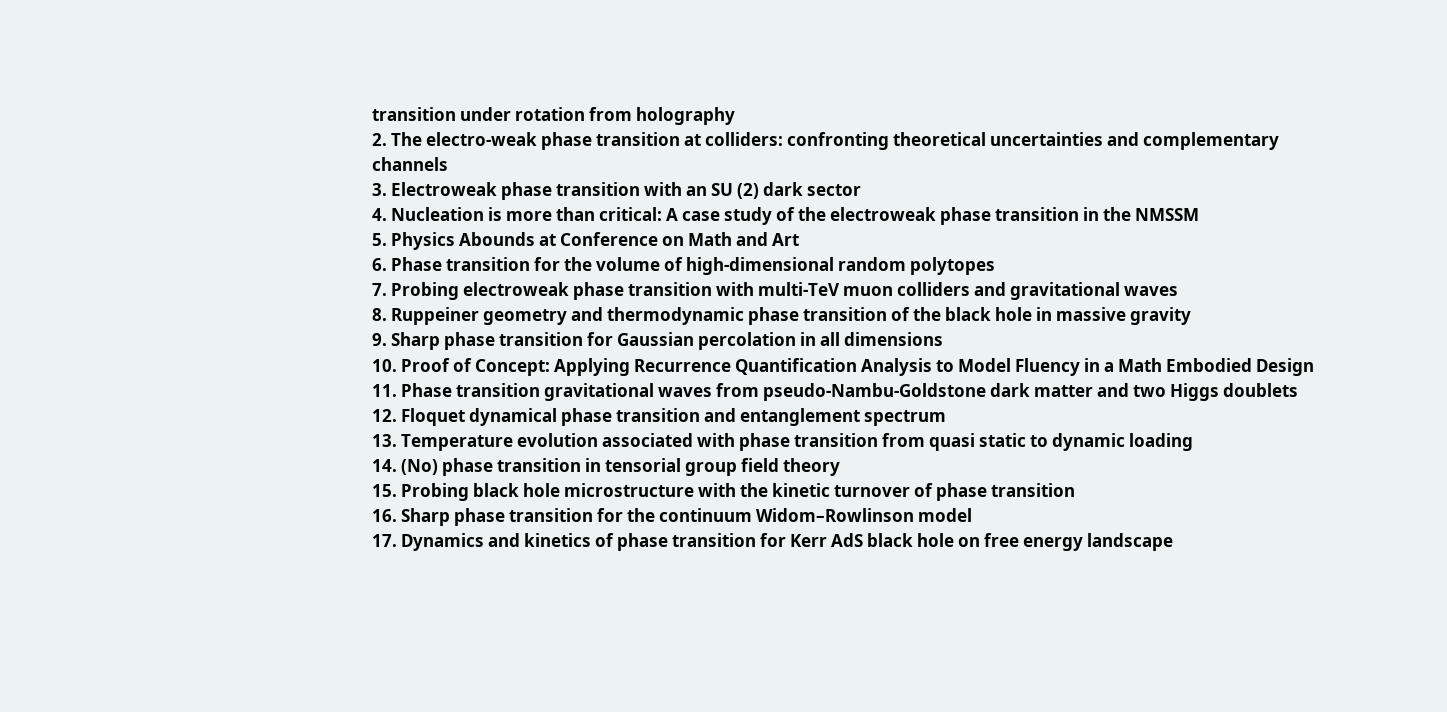transition under rotation from holography
2. The electro-weak phase transition at colliders: confronting theoretical uncertainties and complementary channels
3. Electroweak phase transition with an SU (2) dark sector
4. Nucleation is more than critical: A case study of the electroweak phase transition in the NMSSM
5. Physics Abounds at Conference on Math and Art
6. Phase transition for the volume of high‐dimensional random polytopes
7. Probing electroweak phase transition with multi-TeV muon colliders and gravitational waves
8. Ruppeiner geometry and thermodynamic phase transition of the black hole in massive gravity
9. Sharp phase transition for Gaussian percolation in all dimensions
10. Proof of Concept: Applying Recurrence Quantification Analysis to Model Fluency in a Math Embodied Design
11. Phase transition gravitational waves from pseudo-Nambu-Goldstone dark matter and two Higgs doublets
12. Floquet dynamical phase transition and entanglement spectrum
13. Temperature evolution associated with phase transition from quasi static to dynamic loading
14. (No) phase transition in tensorial group field theory
15. Probing black hole microstructure with the kinetic turnover of phase transition
16. Sharp phase transition for the continuum Widom–Rowlinson model
17. Dynamics and kinetics of phase transition for Kerr AdS black hole on free energy landscape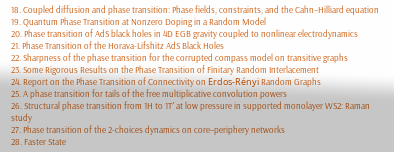18. Coupled diffusion and phase transition: Phase fields, constraints, and the Cahn–Hilliard equation
19. Quantum Phase Transition at Nonzero Doping in a Random Model
20. Phase transition of AdS black holes in 4D EGB gravity coupled to nonlinear electrodynamics
21. Phase Transition of the Horava-Lifshitz AdS Black Holes
22. Sharpness of the phase transition for the corrupted compass model on transitive graphs
23. Some Rigorous Results on the Phase Transition of Finitary Random Interlacement
24. Report on the Phase Transition of Connectivity on Erdos-Rényi Random Graphs
25. A phase transition for tails of the free multiplicative convolution powers
26. Structural phase transition from 1H to 1T′ at low pressure in supported monolayer WS2: Raman study
27. Phase transition of the 2-choices dynamics on core–periphery networks
28. Faster State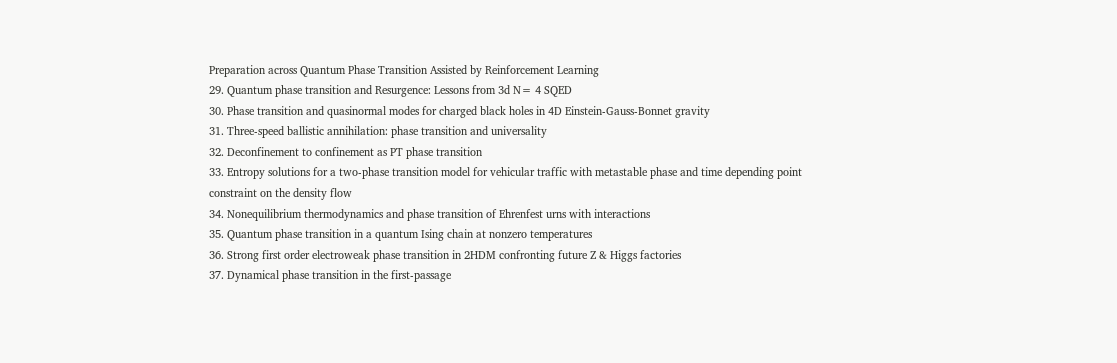Preparation across Quantum Phase Transition Assisted by Reinforcement Learning
29. Quantum phase transition and Resurgence: Lessons from 3d N= 4 SQED
30. Phase transition and quasinormal modes for charged black holes in 4D Einstein-Gauss-Bonnet gravity
31. Three-speed ballistic annihilation: phase transition and universality
32. Deconfinement to confinement as PT phase transition
33. Entropy solutions for a two-phase transition model for vehicular traffic with metastable phase and time depending point constraint on the density flow
34. Nonequilibrium thermodynamics and phase transition of Ehrenfest urns with interactions
35. Quantum phase transition in a quantum Ising chain at nonzero temperatures
36. Strong first order electroweak phase transition in 2HDM confronting future Z & Higgs factories
37. Dynamical phase transition in the first-passage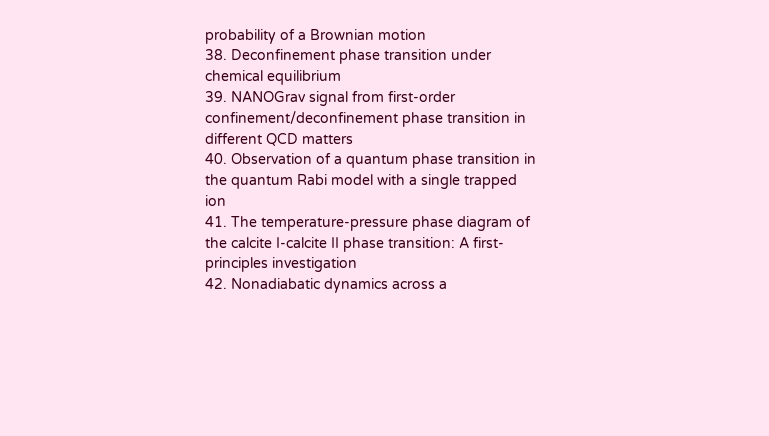probability of a Brownian motion
38. Deconfinement phase transition under chemical equilibrium
39. NANOGrav signal from first-order confinement/deconfinement phase transition in different QCD matters
40. Observation of a quantum phase transition in the quantum Rabi model with a single trapped ion
41. The temperature-pressure phase diagram of the calcite I-calcite II phase transition: A first-principles investigation
42. Nonadiabatic dynamics across a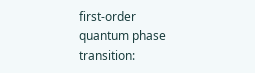first-order quantum phase transition: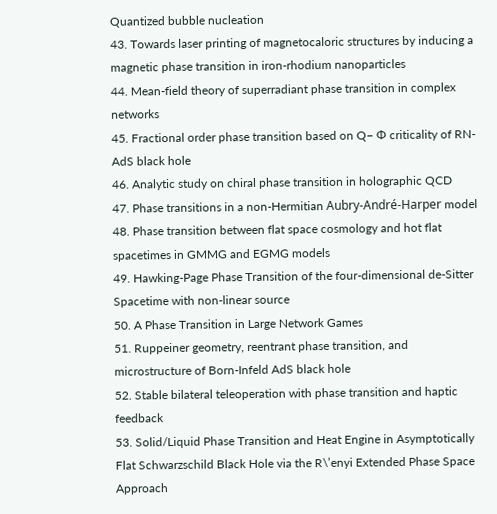Quantized bubble nucleation
43. Towards laser printing of magnetocaloric structures by inducing a magnetic phase transition in iron-rhodium nanoparticles
44. Mean-field theory of superradiant phase transition in complex networks
45. Fractional order phase transition based on Q− Φ criticality of RN-AdS black hole
46. Analytic study on chiral phase transition in holographic QCD
47. Phase transitions in a non-Hermitian Aubry-André-Harper model
48. Phase transition between flat space cosmology and hot flat spacetimes in GMMG and EGMG models
49. Hawking-Page Phase Transition of the four-dimensional de-Sitter Spacetime with non-linear source
50. A Phase Transition in Large Network Games
51. Ruppeiner geometry, reentrant phase transition, and microstructure of Born-Infeld AdS black hole
52. Stable bilateral teleoperation with phase transition and haptic feedback
53. Solid/Liquid Phase Transition and Heat Engine in Asymptotically Flat Schwarzschild Black Hole via the R\’enyi Extended Phase Space Approach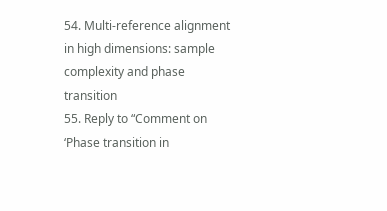54. Multi-reference alignment in high dimensions: sample complexity and phase transition
55. Reply to “Comment on ‘Phase transition in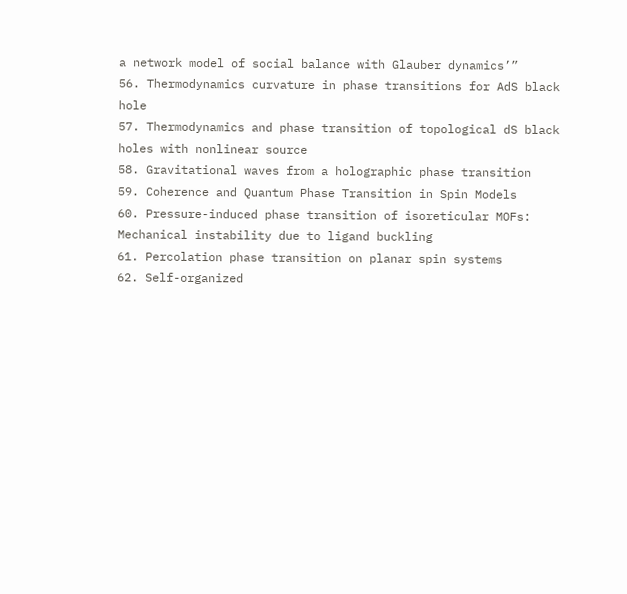a network model of social balance with Glauber dynamics’”
56. Thermodynamics curvature in phase transitions for AdS black hole
57. Thermodynamics and phase transition of topological dS black holes with nonlinear source
58. Gravitational waves from a holographic phase transition
59. Coherence and Quantum Phase Transition in Spin Models
60. Pressure-induced phase transition of isoreticular MOFs: Mechanical instability due to ligand buckling
61. Percolation phase transition on planar spin systems
62. Self-organized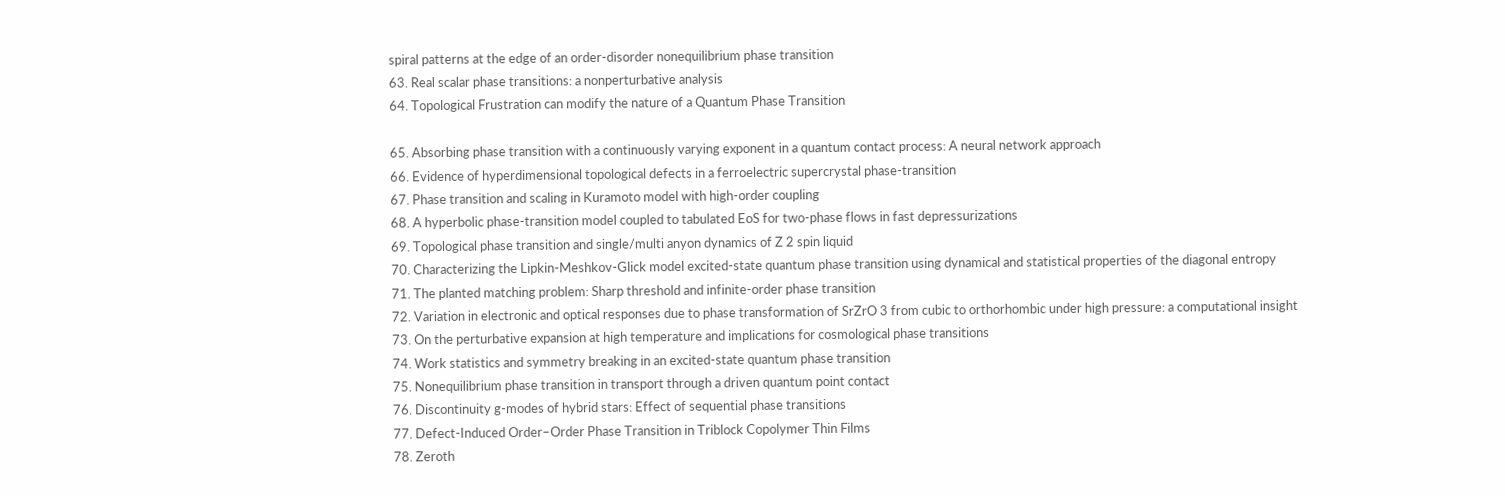spiral patterns at the edge of an order-disorder nonequilibrium phase transition
63. Real scalar phase transitions: a nonperturbative analysis
64. Topological Frustration can modify the nature of a Quantum Phase Transition

65. Absorbing phase transition with a continuously varying exponent in a quantum contact process: A neural network approach
66. Evidence of hyperdimensional topological defects in a ferroelectric supercrystal phase-transition
67. Phase transition and scaling in Kuramoto model with high-order coupling
68. A hyperbolic phase-transition model coupled to tabulated EoS for two-phase flows in fast depressurizations
69. Topological phase transition and single/multi anyon dynamics of Z 2 spin liquid
70. Characterizing the Lipkin-Meshkov-Glick model excited-state quantum phase transition using dynamical and statistical properties of the diagonal entropy
71. The planted matching problem: Sharp threshold and infinite-order phase transition
72. Variation in electronic and optical responses due to phase transformation of SrZrO 3 from cubic to orthorhombic under high pressure: a computational insight
73. On the perturbative expansion at high temperature and implications for cosmological phase transitions
74. Work statistics and symmetry breaking in an excited-state quantum phase transition
75. Nonequilibrium phase transition in transport through a driven quantum point contact
76. Discontinuity g‐modes of hybrid stars: Effect of sequential phase transitions
77. Defect-Induced Order–Order Phase Transition in Triblock Copolymer Thin Films
78. Zeroth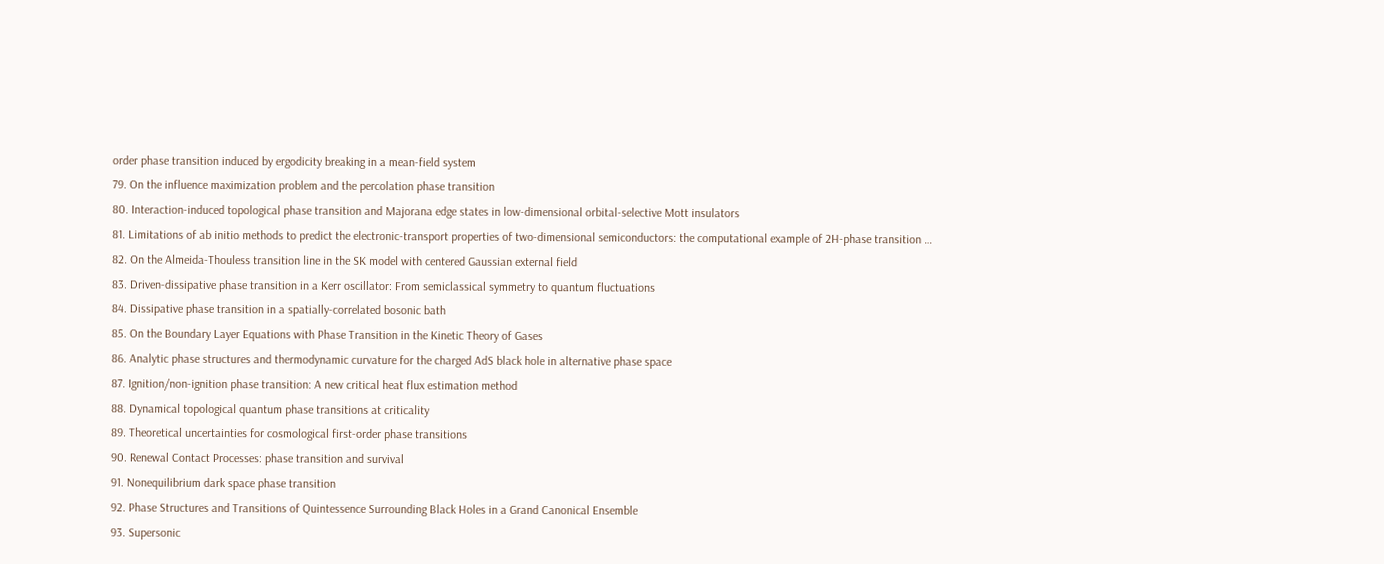order phase transition induced by ergodicity breaking in a mean-field system
79. On the influence maximization problem and the percolation phase transition
80. Interaction-induced topological phase transition and Majorana edge states in low-dimensional orbital-selective Mott insulators
81. Limitations of ab initio methods to predict the electronic-transport properties of two-dimensional semiconductors: the computational example of 2H-phase transition …
82. On the Almeida-Thouless transition line in the SK model with centered Gaussian external field
83. Driven-dissipative phase transition in a Kerr oscillator: From semiclassical symmetry to quantum fluctuations
84. Dissipative phase transition in a spatially-correlated bosonic bath
85. On the Boundary Layer Equations with Phase Transition in the Kinetic Theory of Gases
86. Analytic phase structures and thermodynamic curvature for the charged AdS black hole in alternative phase space
87. Ignition/non-ignition phase transition: A new critical heat flux estimation method
88. Dynamical topological quantum phase transitions at criticality
89. Theoretical uncertainties for cosmological first-order phase transitions
90. Renewal Contact Processes: phase transition and survival
91. Nonequilibrium dark space phase transition
92. Phase Structures and Transitions of Quintessence Surrounding Black Holes in a Grand Canonical Ensemble
93. Supersonic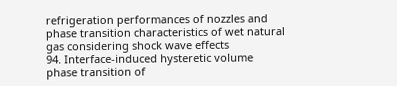refrigeration performances of nozzles and phase transition characteristics of wet natural gas considering shock wave effects
94. Interface-induced hysteretic volume phase transition of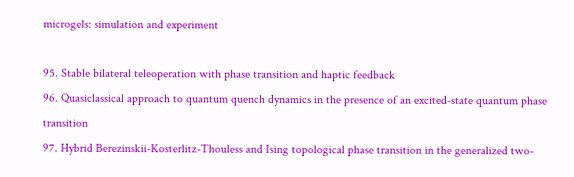microgels: simulation and experiment

95. Stable bilateral teleoperation with phase transition and haptic feedback
96. Quasiclassical approach to quantum quench dynamics in the presence of an excited-state quantum phase transition
97. Hybrid Berezinskii-Kosterlitz-Thouless and Ising topological phase transition in the generalized two-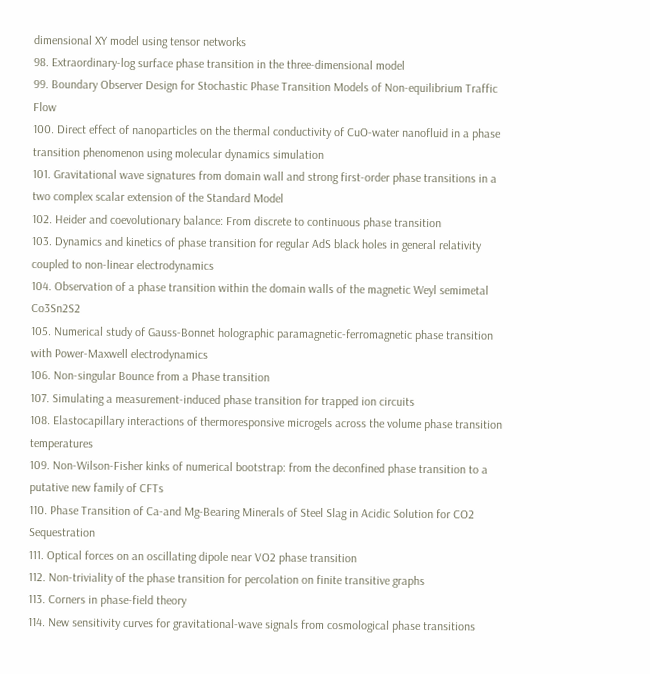dimensional XY model using tensor networks
98. Extraordinary-log surface phase transition in the three-dimensional model
99. Boundary Observer Design for Stochastic Phase Transition Models of Non-equilibrium Traffic Flow
100. Direct effect of nanoparticles on the thermal conductivity of CuO-water nanofluid in a phase transition phenomenon using molecular dynamics simulation
101. Gravitational wave signatures from domain wall and strong first-order phase transitions in a two complex scalar extension of the Standard Model
102. Heider and coevolutionary balance: From discrete to continuous phase transition
103. Dynamics and kinetics of phase transition for regular AdS black holes in general relativity coupled to non-linear electrodynamics
104. Observation of a phase transition within the domain walls of the magnetic Weyl semimetal Co3Sn2S2
105. Numerical study of Gauss-Bonnet holographic paramagnetic-ferromagnetic phase transition with Power-Maxwell electrodynamics
106. Non-singular Bounce from a Phase transition
107. Simulating a measurement-induced phase transition for trapped ion circuits
108. Elastocapillary interactions of thermoresponsive microgels across the volume phase transition temperatures
109. Non-Wilson-Fisher kinks of numerical bootstrap: from the deconfined phase transition to a putative new family of CFTs
110. Phase Transition of Ca-and Mg-Bearing Minerals of Steel Slag in Acidic Solution for CO2 Sequestration
111. Optical forces on an oscillating dipole near VO2 phase transition
112. Non-triviality of the phase transition for percolation on finite transitive graphs
113. Corners in phase-field theory
114. New sensitivity curves for gravitational-wave signals from cosmological phase transitions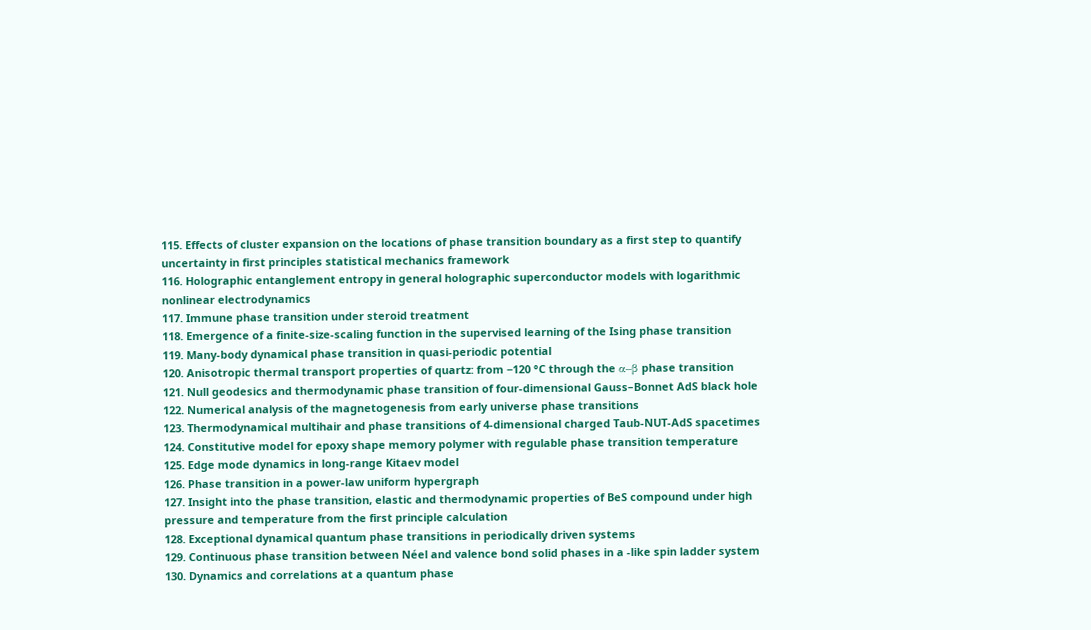115. Effects of cluster expansion on the locations of phase transition boundary as a first step to quantify uncertainty in first principles statistical mechanics framework
116. Holographic entanglement entropy in general holographic superconductor models with logarithmic nonlinear electrodynamics
117. Immune phase transition under steroid treatment
118. Emergence of a finite-size-scaling function in the supervised learning of the Ising phase transition
119. Many-body dynamical phase transition in quasi-periodic potential
120. Anisotropic thermal transport properties of quartz: from −120 °C through the α–β phase transition
121. Null geodesics and thermodynamic phase transition of four-dimensional Gauss–Bonnet AdS black hole
122. Numerical analysis of the magnetogenesis from early universe phase transitions
123. Thermodynamical multihair and phase transitions of 4-dimensional charged Taub-NUT-AdS spacetimes
124. Constitutive model for epoxy shape memory polymer with regulable phase transition temperature
125. Edge mode dynamics in long-range Kitaev model
126. Phase transition in a power-law uniform hypergraph
127. Insight into the phase transition, elastic and thermodynamic properties of BeS compound under high pressure and temperature from the first principle calculation
128. Exceptional dynamical quantum phase transitions in periodically driven systems
129. Continuous phase transition between Néel and valence bond solid phases in a -like spin ladder system
130. Dynamics and correlations at a quantum phase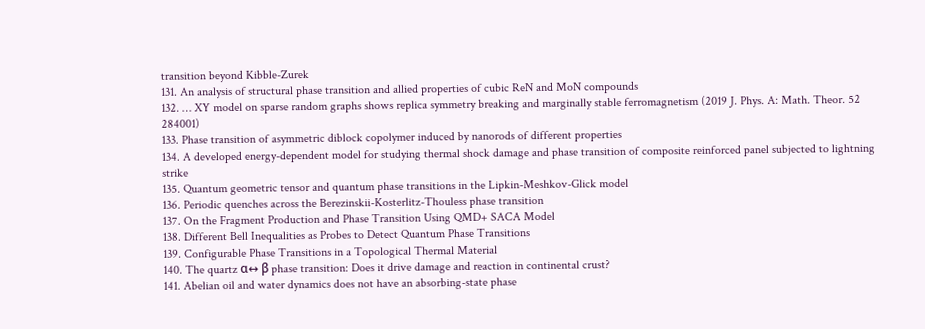transition beyond Kibble-Zurek
131. An analysis of structural phase transition and allied properties of cubic ReN and MoN compounds
132. … XY model on sparse random graphs shows replica symmetry breaking and marginally stable ferromagnetism (2019 J. Phys. A: Math. Theor. 52 284001)
133. Phase transition of asymmetric diblock copolymer induced by nanorods of different properties
134. A developed energy-dependent model for studying thermal shock damage and phase transition of composite reinforced panel subjected to lightning strike
135. Quantum geometric tensor and quantum phase transitions in the Lipkin-Meshkov-Glick model
136. Periodic quenches across the Berezinskii-Kosterlitz-Thouless phase transition
137. On the Fragment Production and Phase Transition Using QMD+ SACA Model
138. Different Bell Inequalities as Probes to Detect Quantum Phase Transitions
139. Configurable Phase Transitions in a Topological Thermal Material
140. The quartz α↔ β phase transition: Does it drive damage and reaction in continental crust?
141. Abelian oil and water dynamics does not have an absorbing-state phase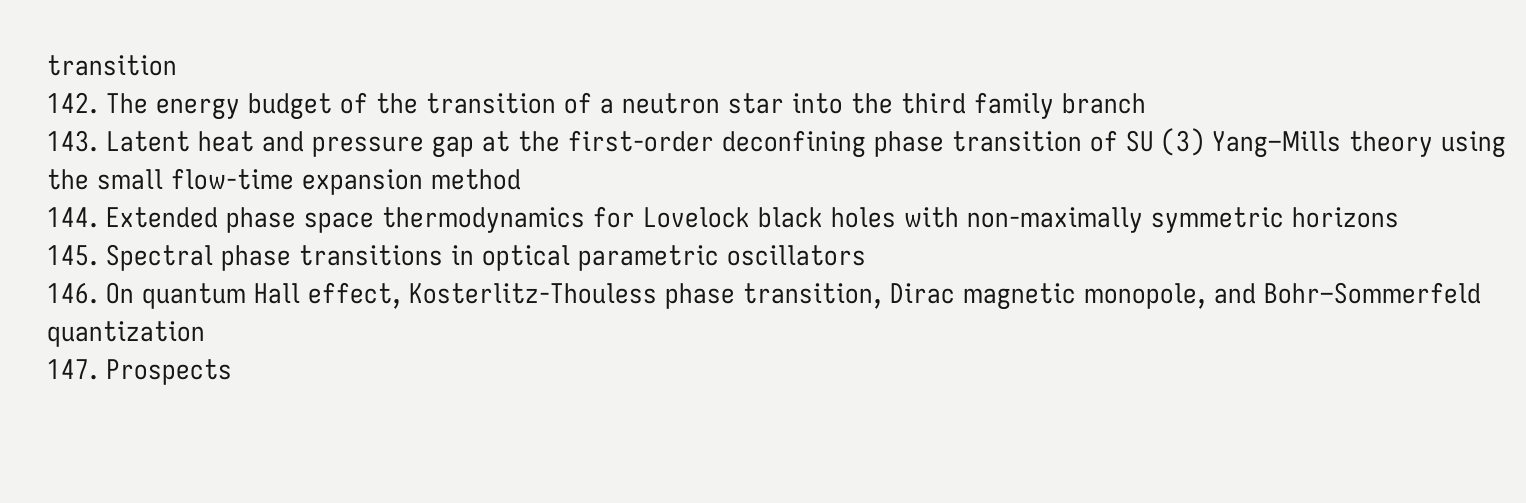transition
142. The energy budget of the transition of a neutron star into the third family branch
143. Latent heat and pressure gap at the first-order deconfining phase transition of SU (3) Yang–Mills theory using the small flow-time expansion method
144. Extended phase space thermodynamics for Lovelock black holes with non-maximally symmetric horizons
145. Spectral phase transitions in optical parametric oscillators
146. On quantum Hall effect, Kosterlitz-Thouless phase transition, Dirac magnetic monopole, and Bohr–Sommerfeld quantization
147. Prospects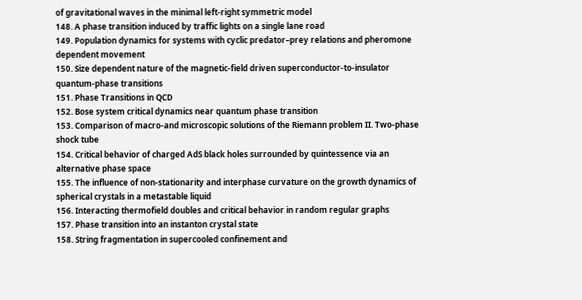of gravitational waves in the minimal left-right symmetric model
148. A phase transition induced by traffic lights on a single lane road
149. Population dynamics for systems with cyclic predator–prey relations and pheromone dependent movement
150. Size dependent nature of the magnetic-field driven superconductor-to-insulator quantum-phase transitions
151. Phase Transitions in QCD
152. Bose system critical dynamics near quantum phase transition
153. Comparison of macro-and microscopic solutions of the Riemann problem II. Two-phase shock tube
154. Critical behavior of charged AdS black holes surrounded by quintessence via an alternative phase space
155. The influence of non-stationarity and interphase curvature on the growth dynamics of spherical crystals in a metastable liquid
156. Interacting thermofield doubles and critical behavior in random regular graphs
157. Phase transition into an instanton crystal state
158. String fragmentation in supercooled confinement and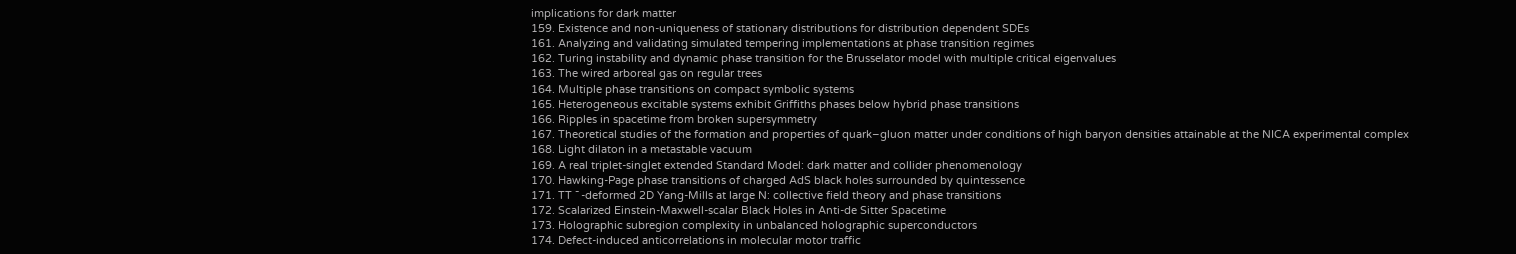implications for dark matter
159. Existence and non-uniqueness of stationary distributions for distribution dependent SDEs
161. Analyzing and validating simulated tempering implementations at phase transition regimes
162. Turing instability and dynamic phase transition for the Brusselator model with multiple critical eigenvalues
163. The wired arboreal gas on regular trees
164. Multiple phase transitions on compact symbolic systems
165. Heterogeneous excitable systems exhibit Griffiths phases below hybrid phase transitions
166. Ripples in spacetime from broken supersymmetry
167. Theoretical studies of the formation and properties of quark–gluon matter under conditions of high baryon densities attainable at the NICA experimental complex
168. Light dilaton in a metastable vacuum
169. A real triplet-singlet extended Standard Model: dark matter and collider phenomenology
170. Hawking-Page phase transitions of charged AdS black holes surrounded by quintessence
171. TT ¯ -deformed 2D Yang-Mills at large N: collective field theory and phase transitions
172. Scalarized Einstein-Maxwell-scalar Black Holes in Anti-de Sitter Spacetime
173. Holographic subregion complexity in unbalanced holographic superconductors
174. Defect-induced anticorrelations in molecular motor traffic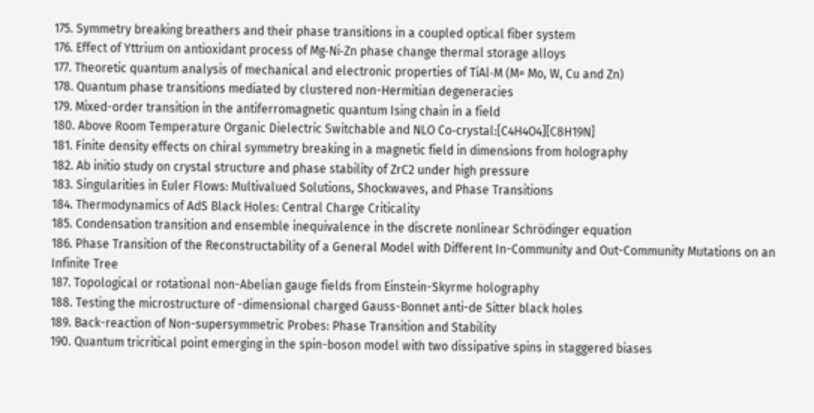175. Symmetry breaking breathers and their phase transitions in a coupled optical fiber system
176. Effect of Yttrium on antioxidant process of Mg‐Ni‐Zn phase change thermal storage alloys
177. Theoretic quantum analysis of mechanical and electronic properties of TiAl‐M (M= Mo, W, Cu and Zn)
178. Quantum phase transitions mediated by clustered non-Hermitian degeneracies
179. Mixed-order transition in the antiferromagnetic quantum Ising chain in a field
180. Above Room Temperature Organic Dielectric Switchable and NLO Co‐crystal:[C4H4O4][C8H19N]
181. Finite density effects on chiral symmetry breaking in a magnetic field in dimensions from holography
182. Ab initio study on crystal structure and phase stability of ZrC2 under high pressure
183. Singularities in Euler Flows: Multivalued Solutions, Shockwaves, and Phase Transitions
184. Thermodynamics of AdS Black Holes: Central Charge Criticality
185. Condensation transition and ensemble inequivalence in the discrete nonlinear Schrödinger equation
186. Phase Transition of the Reconstructability of a General Model with Different In-Community and Out-Community Mutations on an Infinite Tree
187. Topological or rotational non-Abelian gauge fields from Einstein-Skyrme holography
188. Testing the microstructure of -dimensional charged Gauss-Bonnet anti-de Sitter black holes
189. Back-reaction of Non-supersymmetric Probes: Phase Transition and Stability
190. Quantum tricritical point emerging in the spin-boson model with two dissipative spins in staggered biases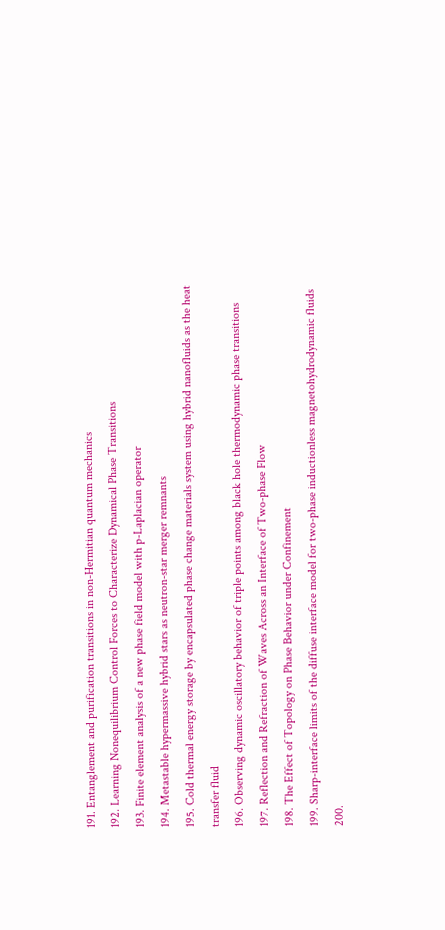191. Entanglement and purification transitions in non-Hermitian quantum mechanics
192. Learning Nonequilibrium Control Forces to Characterize Dynamical Phase Transitions
193. Finite element analysis of a new phase field model with p-Laplacian operator
194. Metastable hypermassive hybrid stars as neutron-star merger remnants
195. Cold thermal energy storage by encapsulated phase change materials system using hybrid nanofluids as the heat transfer fluid
196. Observing dynamic oscillatory behavior of triple points among black hole thermodynamic phase transitions
197. Reflection and Refraction of Waves Across an Interface of Two-phase Flow
198. The Effect of Topology on Phase Behavior under Confinement
199. Sharp-interface limits of the diffuse interface model for two-phase inductionless magnetohydrodynamic fluids
200.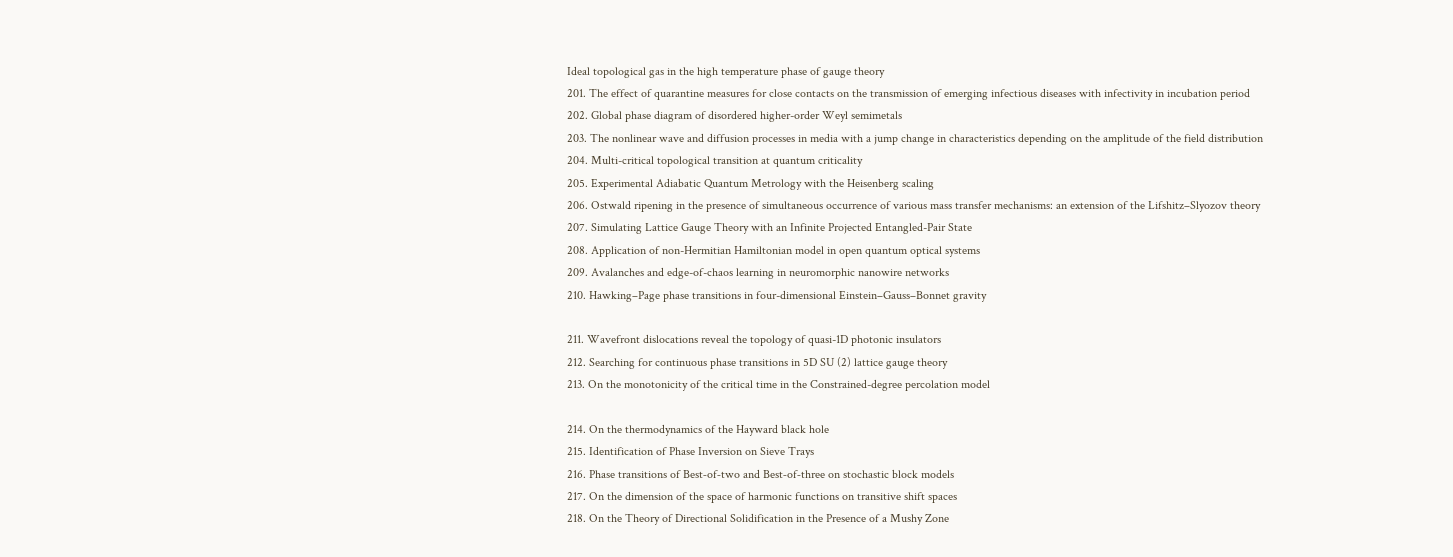Ideal topological gas in the high temperature phase of gauge theory
201. The effect of quarantine measures for close contacts on the transmission of emerging infectious diseases with infectivity in incubation period
202. Global phase diagram of disordered higher-order Weyl semimetals
203. The nonlinear wave and diffusion processes in media with a jump change in characteristics depending on the amplitude of the field distribution
204. Multi-critical topological transition at quantum criticality
205. Experimental Adiabatic Quantum Metrology with the Heisenberg scaling
206. Ostwald ripening in the presence of simultaneous occurrence of various mass transfer mechanisms: an extension of the Lifshitz–Slyozov theory
207. Simulating Lattice Gauge Theory with an Infinite Projected Entangled-Pair State
208. Application of non-Hermitian Hamiltonian model in open quantum optical systems
209. Avalanches and edge-of-chaos learning in neuromorphic nanowire networks
210. Hawking–Page phase transitions in four-dimensional Einstein–Gauss–Bonnet gravity

211. Wavefront dislocations reveal the topology of quasi-1D photonic insulators
212. Searching for continuous phase transitions in 5D SU (2) lattice gauge theory
213. On the monotonicity of the critical time in the Constrained-degree percolation model

214. On the thermodynamics of the Hayward black hole
215. Identification of Phase Inversion on Sieve Trays
216. Phase transitions of Best‐of‐two and Best‐of‐three on stochastic block models
217. On the dimension of the space of harmonic functions on transitive shift spaces
218. On the Theory of Directional Solidification in the Presence of a Mushy Zone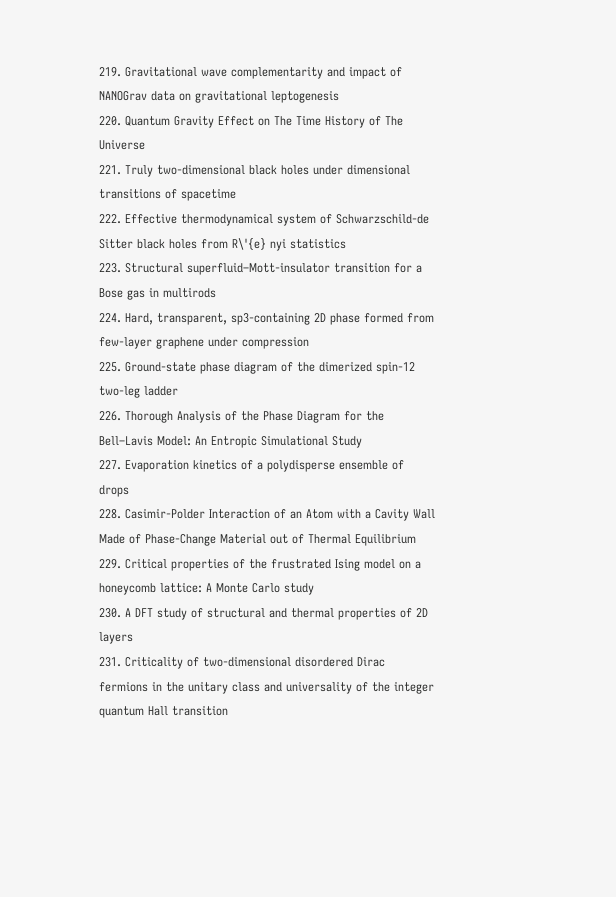219. Gravitational wave complementarity and impact of NANOGrav data on gravitational leptogenesis
220. Quantum Gravity Effect on The Time History of The Universe
221. Truly two-dimensional black holes under dimensional transitions of spacetime
222. Effective thermodynamical system of Schwarzschild-de Sitter black holes from R\'{e} nyi statistics
223. Structural superfluid–Mott-insulator transition for a Bose gas in multirods
224. Hard, transparent, sp3-containing 2D phase formed from few-layer graphene under compression
225. Ground-state phase diagram of the dimerized spin-12 two-leg ladder
226. Thorough Analysis of the Phase Diagram for the Bell–Lavis Model: An Entropic Simulational Study
227. Evaporation kinetics of a polydisperse ensemble of drops
228. Casimir-Polder Interaction of an Atom with a Cavity Wall Made of Phase-Change Material out of Thermal Equilibrium
229. Critical properties of the frustrated Ising model on a honeycomb lattice: A Monte Carlo study
230. A DFT study of structural and thermal properties of 2D layers
231. Criticality of two-dimensional disordered Dirac fermions in the unitary class and universality of the integer quantum Hall transition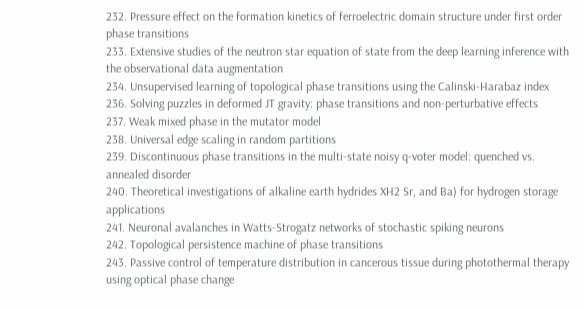232. Pressure effect on the formation kinetics of ferroelectric domain structure under first order phase transitions
233. Extensive studies of the neutron star equation of state from the deep learning inference with the observational data augmentation
234. Unsupervised learning of topological phase transitions using the Calinski-Harabaz index
236. Solving puzzles in deformed JT gravity: phase transitions and non-perturbative effects
237. Weak mixed phase in the mutator model
238. Universal edge scaling in random partitions
239. Discontinuous phase transitions in the multi-state noisy q-voter model: quenched vs. annealed disorder
240. Theoretical investigations of alkaline earth hydrides XH2 Sr, and Ba) for hydrogen storage applications
241. Neuronal avalanches in Watts-Strogatz networks of stochastic spiking neurons
242. Topological persistence machine of phase transitions
243. Passive control of temperature distribution in cancerous tissue during photothermal therapy using optical phase change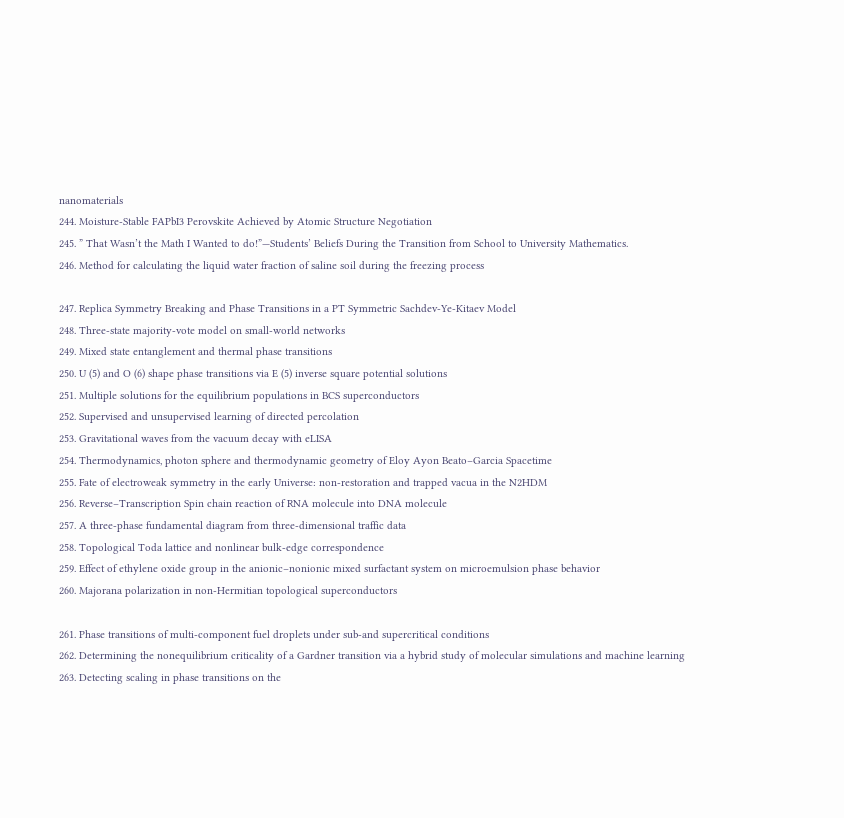nanomaterials
244. Moisture-Stable FAPbI3 Perovskite Achieved by Atomic Structure Negotiation
245. ” That Wasn’t the Math I Wanted to do!”—Students’ Beliefs During the Transition from School to University Mathematics.
246. Method for calculating the liquid water fraction of saline soil during the freezing process

247. Replica Symmetry Breaking and Phase Transitions in a PT Symmetric Sachdev-Ye-Kitaev Model
248. Three-state majority-vote model on small-world networks
249. Mixed state entanglement and thermal phase transitions
250. U (5) and O (6) shape phase transitions via E (5) inverse square potential solutions
251. Multiple solutions for the equilibrium populations in BCS superconductors
252. Supervised and unsupervised learning of directed percolation
253. Gravitational waves from the vacuum decay with eLISA
254. Thermodynamics, photon sphere and thermodynamic geometry of Eloy Ayon Beato–Garcia Spacetime
255. Fate of electroweak symmetry in the early Universe: non-restoration and trapped vacua in the N2HDM
256. Reverse–Transcription Spin chain reaction of RNA molecule into DNA molecule
257. A three-phase fundamental diagram from three-dimensional traffic data
258. Topological Toda lattice and nonlinear bulk-edge correspondence
259. Effect of ethylene oxide group in the anionic–nonionic mixed surfactant system on microemulsion phase behavior
260. Majorana polarization in non-Hermitian topological superconductors

261. Phase transitions of multi-component fuel droplets under sub-and supercritical conditions
262. Determining the nonequilibrium criticality of a Gardner transition via a hybrid study of molecular simulations and machine learning
263. Detecting scaling in phase transitions on the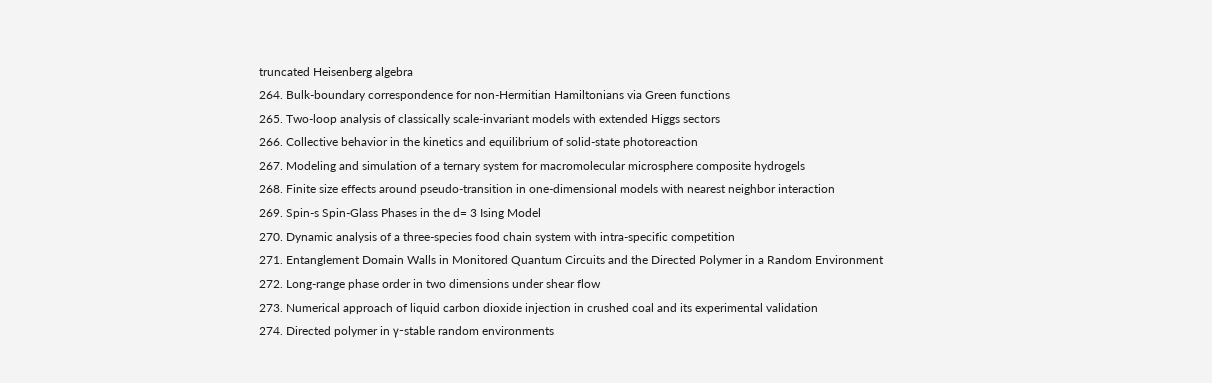truncated Heisenberg algebra
264. Bulk-boundary correspondence for non-Hermitian Hamiltonians via Green functions
265. Two-loop analysis of classically scale-invariant models with extended Higgs sectors
266. Collective behavior in the kinetics and equilibrium of solid-state photoreaction
267. Modeling and simulation of a ternary system for macromolecular microsphere composite hydrogels
268. Finite size effects around pseudo-transition in one-dimensional models with nearest neighbor interaction
269. Spin-s Spin-Glass Phases in the d= 3 Ising Model
270. Dynamic analysis of a three-species food chain system with intra-specific competition
271. Entanglement Domain Walls in Monitored Quantum Circuits and the Directed Polymer in a Random Environment
272. Long-range phase order in two dimensions under shear flow
273. Numerical approach of liquid carbon dioxide injection in crushed coal and its experimental validation
274. Directed polymer in γ-stable random environments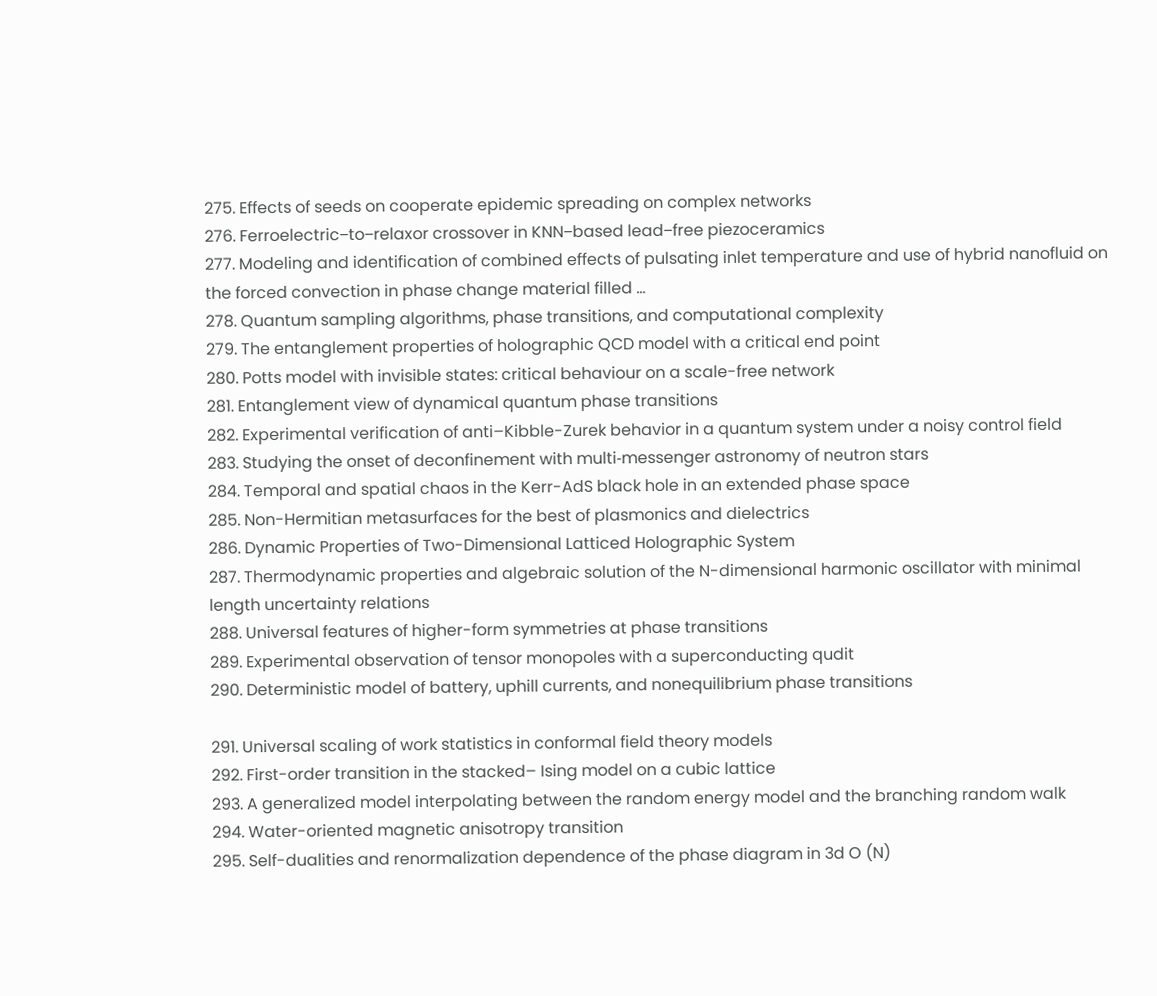275. Effects of seeds on cooperate epidemic spreading on complex networks
276. Ferroelectric‒to‒relaxor crossover in KNN‒based lead‒free piezoceramics
277. Modeling and identification of combined effects of pulsating inlet temperature and use of hybrid nanofluid on the forced convection in phase change material filled …
278. Quantum sampling algorithms, phase transitions, and computational complexity
279. The entanglement properties of holographic QCD model with a critical end point
280. Potts model with invisible states: critical behaviour on a scale-free network
281. Entanglement view of dynamical quantum phase transitions
282. Experimental verification of anti–Kibble-Zurek behavior in a quantum system under a noisy control field
283. Studying the onset of deconfinement with multi‐messenger astronomy of neutron stars
284. Temporal and spatial chaos in the Kerr-AdS black hole in an extended phase space
285. Non-Hermitian metasurfaces for the best of plasmonics and dielectrics
286. Dynamic Properties of Two-Dimensional Latticed Holographic System
287. Thermodynamic properties and algebraic solution of the N-dimensional harmonic oscillator with minimal length uncertainty relations
288. Universal features of higher-form symmetries at phase transitions
289. Experimental observation of tensor monopoles with a superconducting qudit
290. Deterministic model of battery, uphill currents, and nonequilibrium phase transitions

291. Universal scaling of work statistics in conformal field theory models
292. First-order transition in the stacked– Ising model on a cubic lattice
293. A generalized model interpolating between the random energy model and the branching random walk
294. Water-oriented magnetic anisotropy transition
295. Self-dualities and renormalization dependence of the phase diagram in 3d O (N)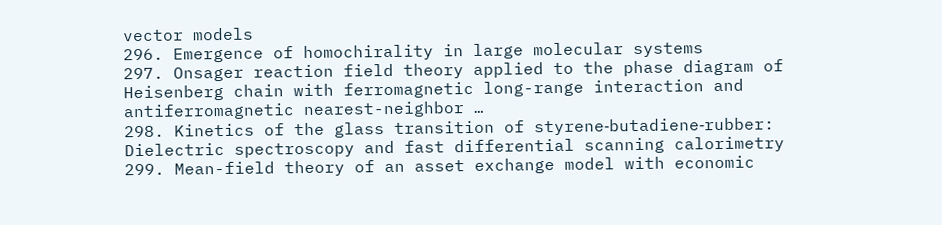vector models
296. Emergence of homochirality in large molecular systems
297. Onsager reaction field theory applied to the phase diagram of Heisenberg chain with ferromagnetic long-range interaction and antiferromagnetic nearest-neighbor …
298. Kinetics of the glass transition of styrene‐butadiene‐rubber: Dielectric spectroscopy and fast differential scanning calorimetry
299. Mean-field theory of an asset exchange model with economic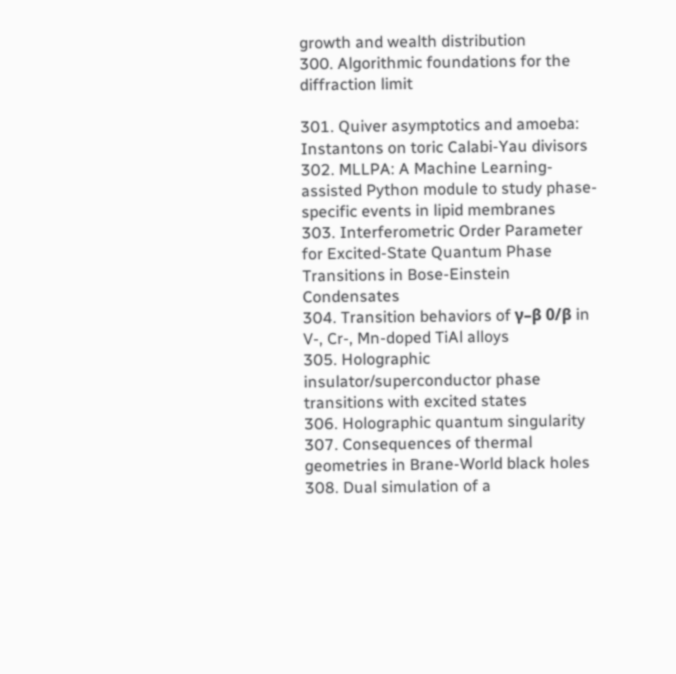growth and wealth distribution
300. Algorithmic foundations for the diffraction limit

301. Quiver asymptotics and amoeba: Instantons on toric Calabi-Yau divisors
302. MLLPA: A Machine Learning‐assisted Python module to study phase‐specific events in lipid membranes
303. Interferometric Order Parameter for Excited-State Quantum Phase Transitions in Bose-Einstein Condensates
304. Transition behaviors of γ–β 0/β in V-, Cr-, Mn-doped TiAl alloys
305. Holographic insulator/superconductor phase transitions with excited states
306. Holographic quantum singularity
307. Consequences of thermal geometries in Brane-World black holes
308. Dual simulation of a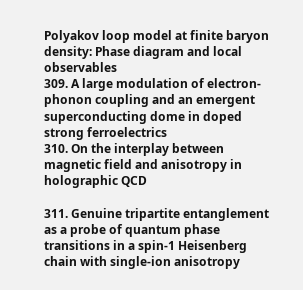Polyakov loop model at finite baryon density: Phase diagram and local observables
309. A large modulation of electron-phonon coupling and an emergent superconducting dome in doped strong ferroelectrics
310. On the interplay between magnetic field and anisotropy in holographic QCD

311. Genuine tripartite entanglement as a probe of quantum phase transitions in a spin-1 Heisenberg chain with single-ion anisotropy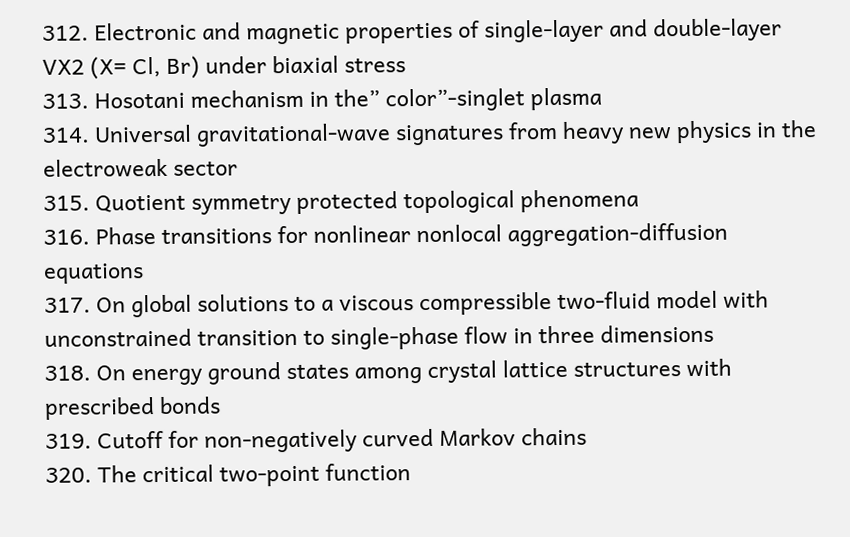312. Electronic and magnetic properties of single-layer and double-layer VX2 (X= Cl, Br) under biaxial stress
313. Hosotani mechanism in the” color”-singlet plasma
314. Universal gravitational-wave signatures from heavy new physics in the electroweak sector
315. Quotient symmetry protected topological phenomena
316. Phase transitions for nonlinear nonlocal aggregation-diffusion equations
317. On global solutions to a viscous compressible two-fluid model with unconstrained transition to single-phase flow in three dimensions
318. On energy ground states among crystal lattice structures with prescribed bonds
319. Cutoff for non-negatively curved Markov chains
320. The critical two-point function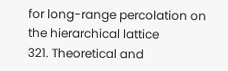for long-range percolation on the hierarchical lattice
321. Theoretical and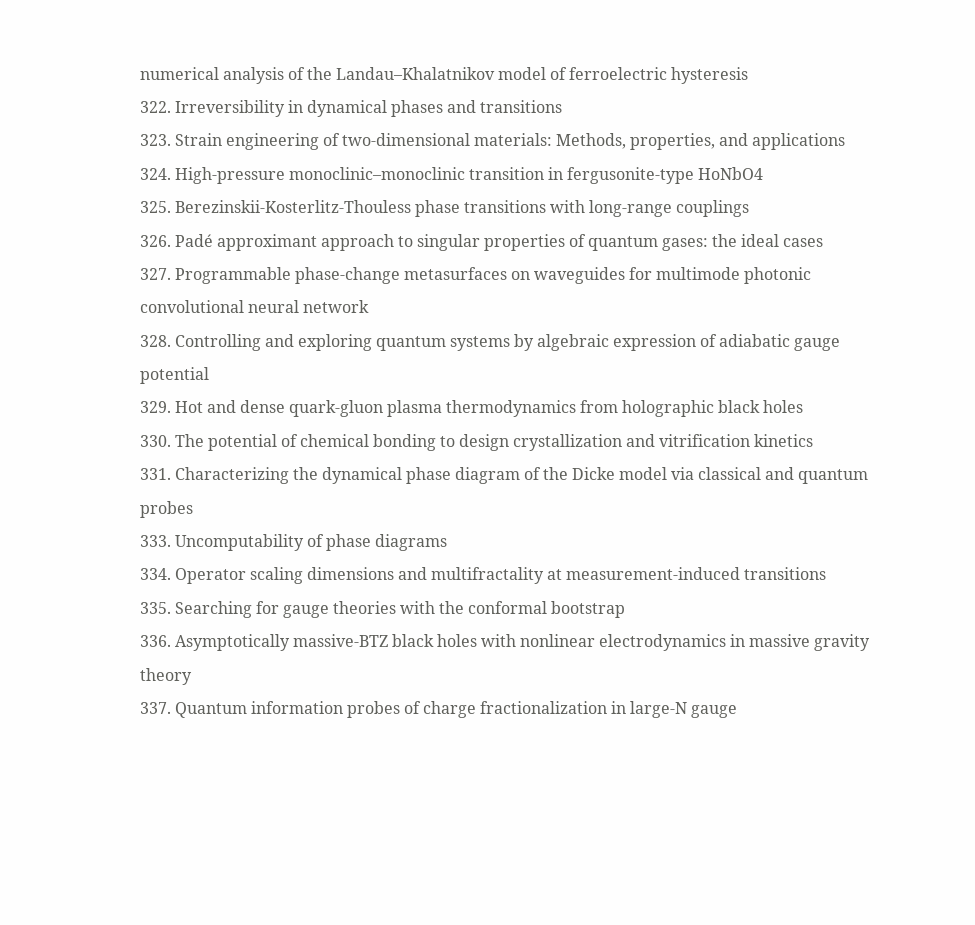numerical analysis of the Landau–Khalatnikov model of ferroelectric hysteresis
322. Irreversibility in dynamical phases and transitions
323. Strain engineering of two‐dimensional materials: Methods, properties, and applications
324. High-pressure monoclinic–monoclinic transition in fergusonite-type HoNbO4
325. Berezinskii-Kosterlitz-Thouless phase transitions with long-range couplings
326. Padé approximant approach to singular properties of quantum gases: the ideal cases
327. Programmable phase-change metasurfaces on waveguides for multimode photonic convolutional neural network
328. Controlling and exploring quantum systems by algebraic expression of adiabatic gauge potential
329. Hot and dense quark-gluon plasma thermodynamics from holographic black holes
330. The potential of chemical bonding to design crystallization and vitrification kinetics
331. Characterizing the dynamical phase diagram of the Dicke model via classical and quantum probes
333. Uncomputability of phase diagrams
334. Operator scaling dimensions and multifractality at measurement-induced transitions
335. Searching for gauge theories with the conformal bootstrap
336. Asymptotically massive-BTZ black holes with nonlinear electrodynamics in massive gravity theory
337. Quantum information probes of charge fractionalization in large-N gauge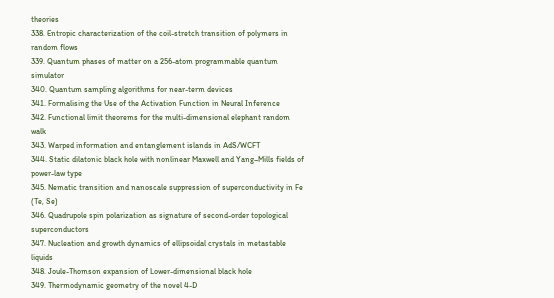theories
338. Entropic characterization of the coil-stretch transition of polymers in random flows
339. Quantum phases of matter on a 256-atom programmable quantum simulator
340. Quantum sampling algorithms for near-term devices
341. Formalising the Use of the Activation Function in Neural Inference
342. Functional limit theorems for the multi-dimensional elephant random walk
343. Warped information and entanglement islands in AdS/WCFT
344. Static dilatonic black hole with nonlinear Maxwell and Yang–Mills fields of power-law type
345. Nematic transition and nanoscale suppression of superconductivity in Fe (Te, Se)
346. Quadrupole spin polarization as signature of second-order topological superconductors
347. Nucleation and growth dynamics of ellipsoidal crystals in metastable liquids
348. Joule-Thomson expansion of Lower-dimensional black hole
349. Thermodynamic geometry of the novel 4-D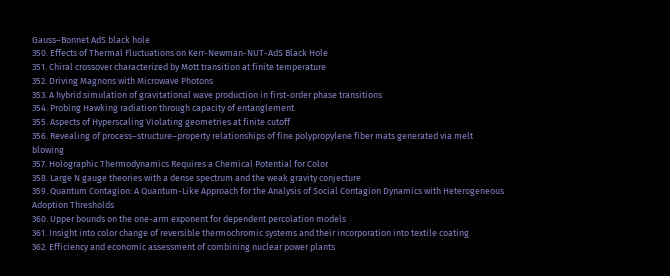Gauss–Bonnet AdS black hole
350. Effects of Thermal Fluctuations on Kerr-Newman-NUT-AdS Black Hole
351. Chiral crossover characterized by Mott transition at finite temperature
352. Driving Magnons with Microwave Photons
353. A hybrid simulation of gravitational wave production in first-order phase transitions
354. Probing Hawking radiation through capacity of entanglement
355. Aspects of Hyperscaling Violating geometries at finite cutoff
356. Revealing of process–structure–property relationships of fine polypropylene fiber mats generated via melt blowing
357. Holographic Thermodynamics Requires a Chemical Potential for Color
358. Large N gauge theories with a dense spectrum and the weak gravity conjecture
359. Quantum Contagion: A Quantum-Like Approach for the Analysis of Social Contagion Dynamics with Heterogeneous Adoption Thresholds
360. Upper bounds on the one-arm exponent for dependent percolation models
361. Insight into color change of reversible thermochromic systems and their incorporation into textile coating
362. Efficiency and economic assessment of combining nuclear power plants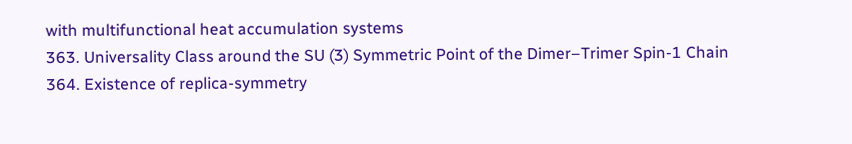with multifunctional heat accumulation systems
363. Universality Class around the SU (3) Symmetric Point of the Dimer–Trimer Spin-1 Chain
364. Existence of replica-symmetry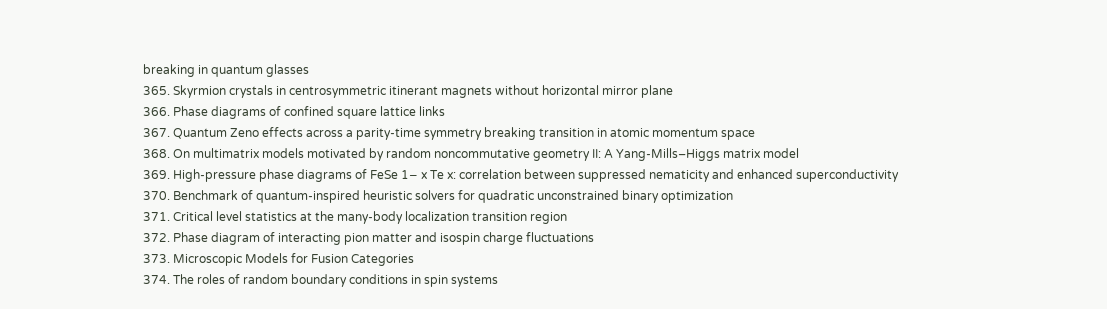breaking in quantum glasses
365. Skyrmion crystals in centrosymmetric itinerant magnets without horizontal mirror plane
366. Phase diagrams of confined square lattice links
367. Quantum Zeno effects across a parity-time symmetry breaking transition in atomic momentum space
368. On multimatrix models motivated by random noncommutative geometry II: A Yang-Mills–Higgs matrix model
369. High-pressure phase diagrams of FeSe 1− x Te x: correlation between suppressed nematicity and enhanced superconductivity
370. Benchmark of quantum-inspired heuristic solvers for quadratic unconstrained binary optimization
371. Critical level statistics at the many-body localization transition region
372. Phase diagram of interacting pion matter and isospin charge fluctuations
373. Microscopic Models for Fusion Categories
374. The roles of random boundary conditions in spin systems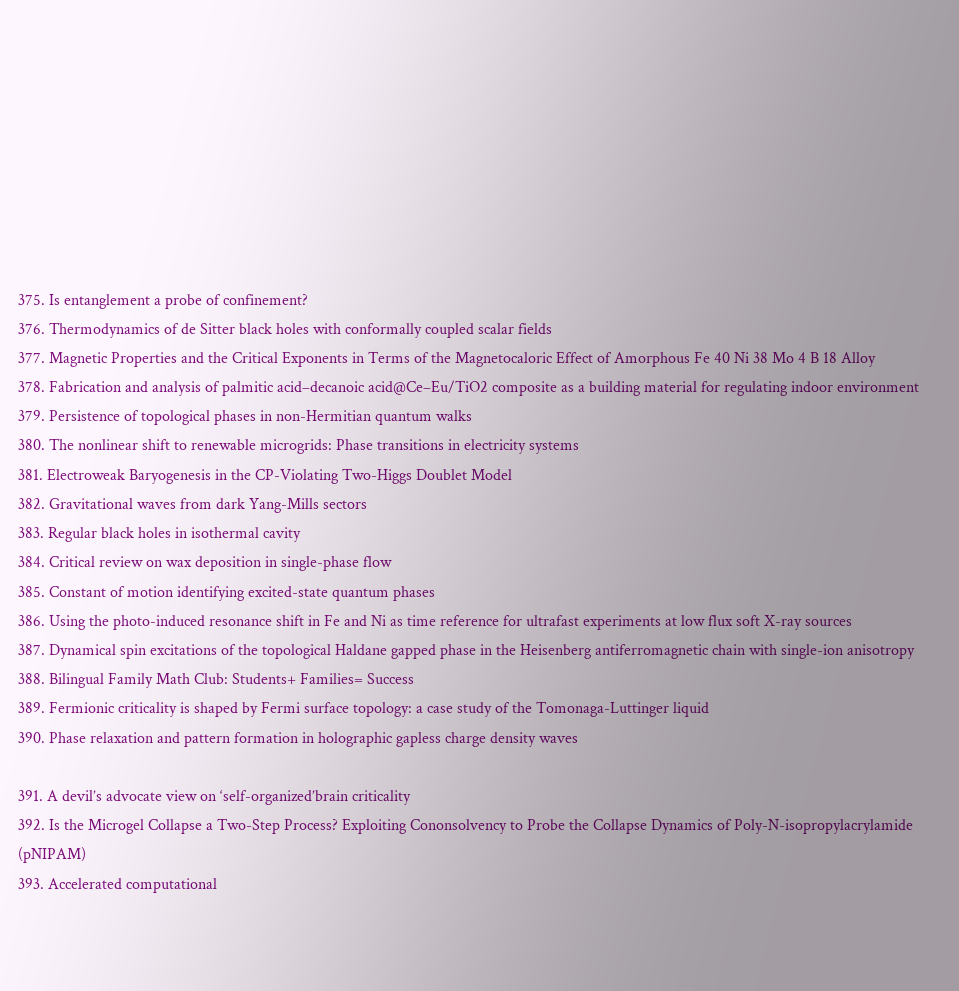375. Is entanglement a probe of confinement?
376. Thermodynamics of de Sitter black holes with conformally coupled scalar fields
377. Magnetic Properties and the Critical Exponents in Terms of the Magnetocaloric Effect of Amorphous Fe 40 Ni 38 Mo 4 B 18 Alloy
378. Fabrication and analysis of palmitic acid–decanoic acid@Ce–Eu/TiO2 composite as a building material for regulating indoor environment
379. Persistence of topological phases in non-Hermitian quantum walks
380. The nonlinear shift to renewable microgrids: Phase transitions in electricity systems
381. Electroweak Baryogenesis in the CP-Violating Two-Higgs Doublet Model
382. Gravitational waves from dark Yang-Mills sectors
383. Regular black holes in isothermal cavity
384. Critical review on wax deposition in single-phase flow
385. Constant of motion identifying excited-state quantum phases
386. Using the photo-induced resonance shift in Fe and Ni as time reference for ultrafast experiments at low flux soft X-ray sources
387. Dynamical spin excitations of the topological Haldane gapped phase in the Heisenberg antiferromagnetic chain with single-ion anisotropy
388. Bilingual Family Math Club: Students+ Families= Success
389. Fermionic criticality is shaped by Fermi surface topology: a case study of the Tomonaga-Luttinger liquid
390. Phase relaxation and pattern formation in holographic gapless charge density waves

391. A devil’s advocate view on ‘self-organized’brain criticality
392. Is the Microgel Collapse a Two-Step Process? Exploiting Cononsolvency to Probe the Collapse Dynamics of Poly-N-isopropylacrylamide (pNIPAM)
393. Accelerated computational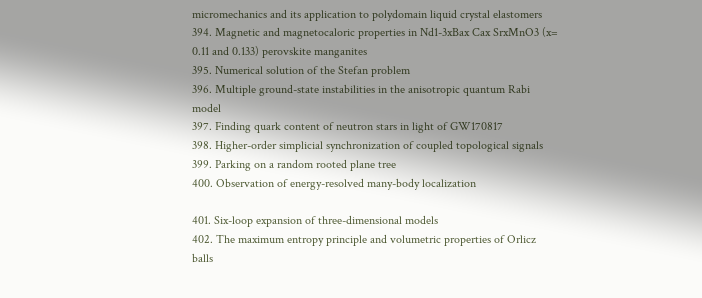micromechanics and its application to polydomain liquid crystal elastomers
394. Magnetic and magnetocaloric properties in Nd1-3xBax Cax SrxMnO3 (x= 0.11 and 0.133) perovskite manganites
395. Numerical solution of the Stefan problem
396. Multiple ground-state instabilities in the anisotropic quantum Rabi model
397. Finding quark content of neutron stars in light of GW170817
398. Higher-order simplicial synchronization of coupled topological signals
399. Parking on a random rooted plane tree
400. Observation of energy-resolved many-body localization

401. Six-loop expansion of three-dimensional models
402. The maximum entropy principle and volumetric properties of Orlicz balls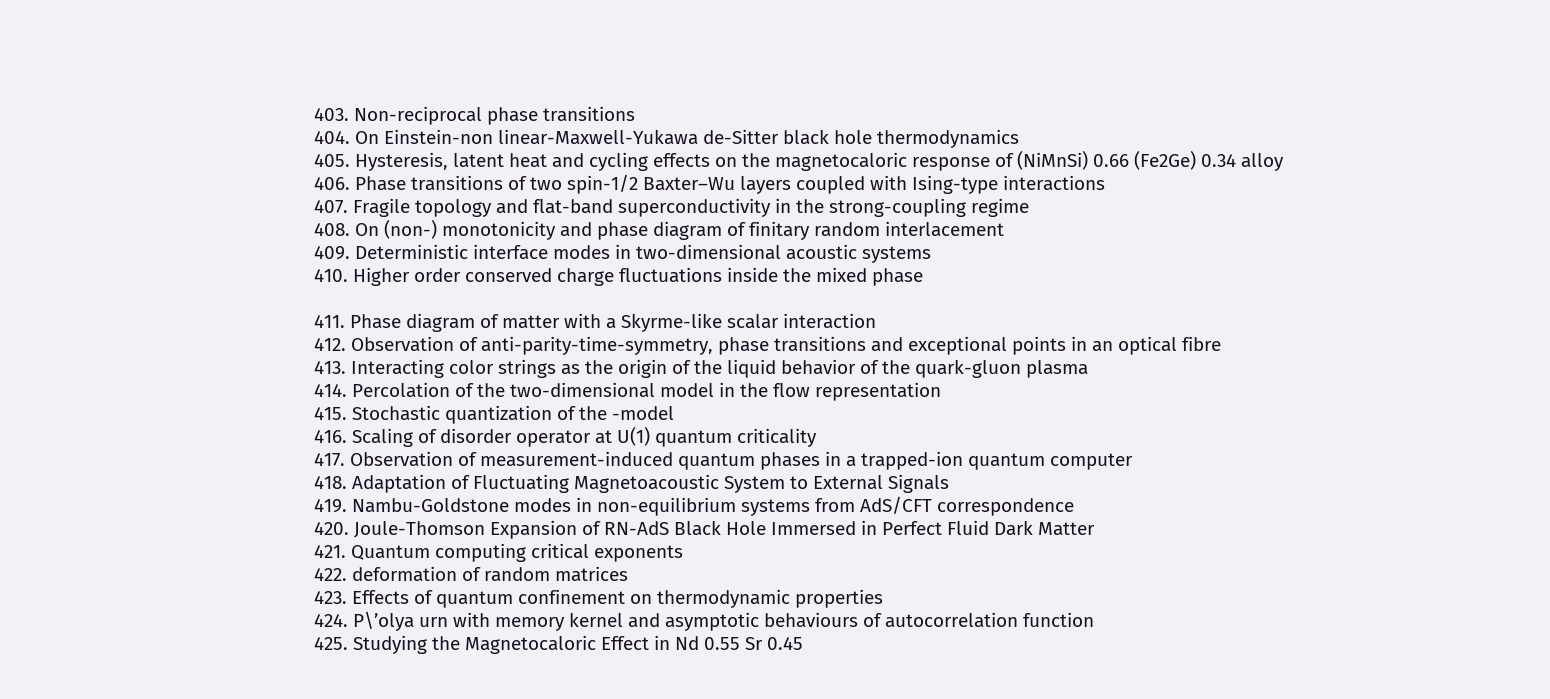403. Non-reciprocal phase transitions
404. On Einstein-non linear-Maxwell-Yukawa de-Sitter black hole thermodynamics
405. Hysteresis, latent heat and cycling effects on the magnetocaloric response of (NiMnSi) 0.66 (Fe2Ge) 0.34 alloy
406. Phase transitions of two spin-1/2 Baxter–Wu layers coupled with Ising-type interactions
407. Fragile topology and flat-band superconductivity in the strong-coupling regime
408. On (non-) monotonicity and phase diagram of finitary random interlacement
409. Deterministic interface modes in two-dimensional acoustic systems
410. Higher order conserved charge fluctuations inside the mixed phase

411. Phase diagram of matter with a Skyrme-like scalar interaction
412. Observation of anti-parity-time-symmetry, phase transitions and exceptional points in an optical fibre
413. Interacting color strings as the origin of the liquid behavior of the quark-gluon plasma
414. Percolation of the two-dimensional model in the flow representation
415. Stochastic quantization of the -model
416. Scaling of disorder operator at U(1) quantum criticality
417. Observation of measurement-induced quantum phases in a trapped-ion quantum computer
418. Adaptation of Fluctuating Magnetoacoustic System to External Signals
419. Nambu-Goldstone modes in non-equilibrium systems from AdS/CFT correspondence
420. Joule-Thomson Expansion of RN-AdS Black Hole Immersed in Perfect Fluid Dark Matter
421. Quantum computing critical exponents
422. deformation of random matrices
423. Effects of quantum confinement on thermodynamic properties
424. P\’olya urn with memory kernel and asymptotic behaviours of autocorrelation function
425. Studying the Magnetocaloric Effect in Nd 0.55 Sr 0.45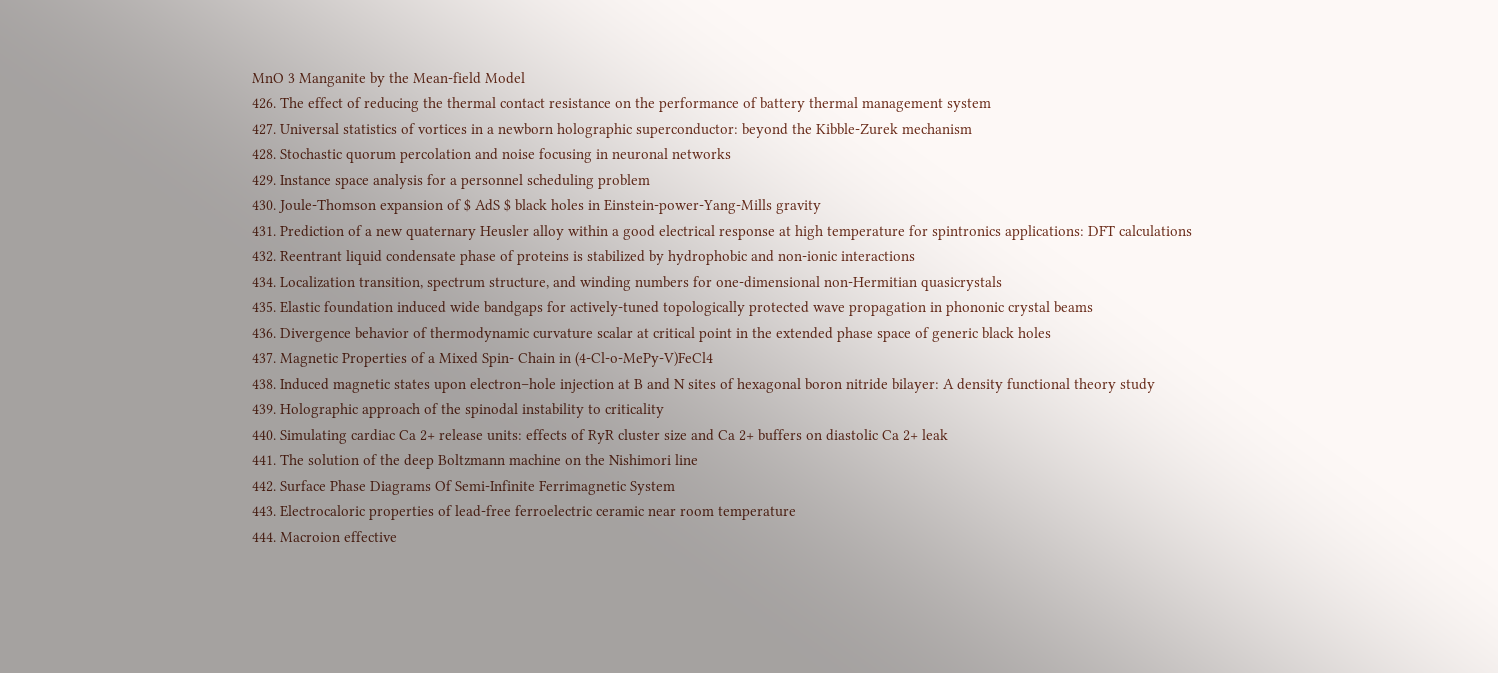MnO 3 Manganite by the Mean-field Model
426. The effect of reducing the thermal contact resistance on the performance of battery thermal management system
427. Universal statistics of vortices in a newborn holographic superconductor: beyond the Kibble-Zurek mechanism
428. Stochastic quorum percolation and noise focusing in neuronal networks
429. Instance space analysis for a personnel scheduling problem
430. Joule-Thomson expansion of $ AdS $ black holes in Einstein-power-Yang-Mills gravity
431. Prediction of a new quaternary Heusler alloy within a good electrical response at high temperature for spintronics applications: DFT calculations
432. Reentrant liquid condensate phase of proteins is stabilized by hydrophobic and non-ionic interactions
434. Localization transition, spectrum structure, and winding numbers for one-dimensional non-Hermitian quasicrystals
435. Elastic foundation induced wide bandgaps for actively-tuned topologically protected wave propagation in phononic crystal beams
436. Divergence behavior of thermodynamic curvature scalar at critical point in the extended phase space of generic black holes
437. Magnetic Properties of a Mixed Spin- Chain in (4-Cl-o-MePy-V)FeCl4
438. Induced magnetic states upon electron–hole injection at B and N sites of hexagonal boron nitride bilayer: A density functional theory study
439. Holographic approach of the spinodal instability to criticality
440. Simulating cardiac Ca 2+ release units: effects of RyR cluster size and Ca 2+ buffers on diastolic Ca 2+ leak
441. The solution of the deep Boltzmann machine on the Nishimori line
442. Surface Phase Diagrams Of Semi-Infinite Ferrimagnetic System
443. Electrocaloric properties of lead-free ferroelectric ceramic near room temperature
444. Macroion effective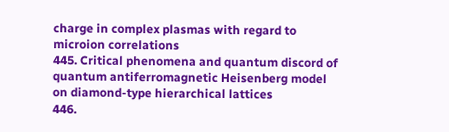charge in complex plasmas with regard to microion correlations
445. Critical phenomena and quantum discord of quantum antiferromagnetic Heisenberg model on diamond-type hierarchical lattices
446.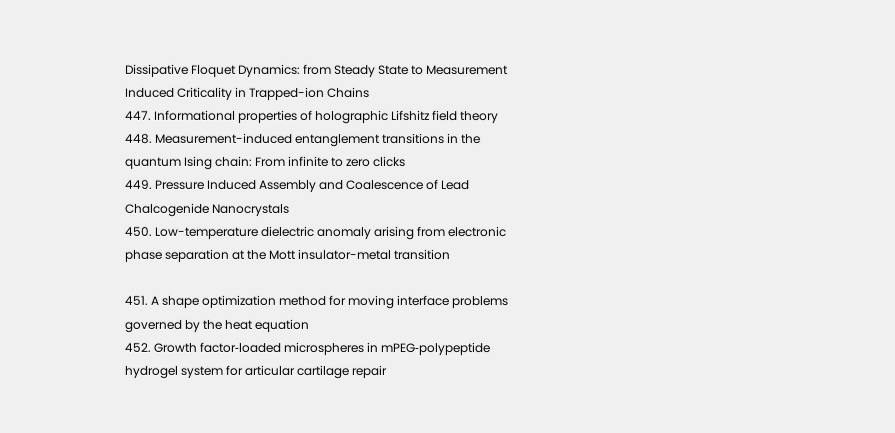Dissipative Floquet Dynamics: from Steady State to Measurement Induced Criticality in Trapped-ion Chains
447. Informational properties of holographic Lifshitz field theory
448. Measurement-induced entanglement transitions in the quantum Ising chain: From infinite to zero clicks
449. Pressure Induced Assembly and Coalescence of Lead Chalcogenide Nanocrystals
450. Low-temperature dielectric anomaly arising from electronic phase separation at the Mott insulator-metal transition

451. A shape optimization method for moving interface problems governed by the heat equation
452. Growth factor‐loaded microspheres in mPEG‐polypeptide hydrogel system for articular cartilage repair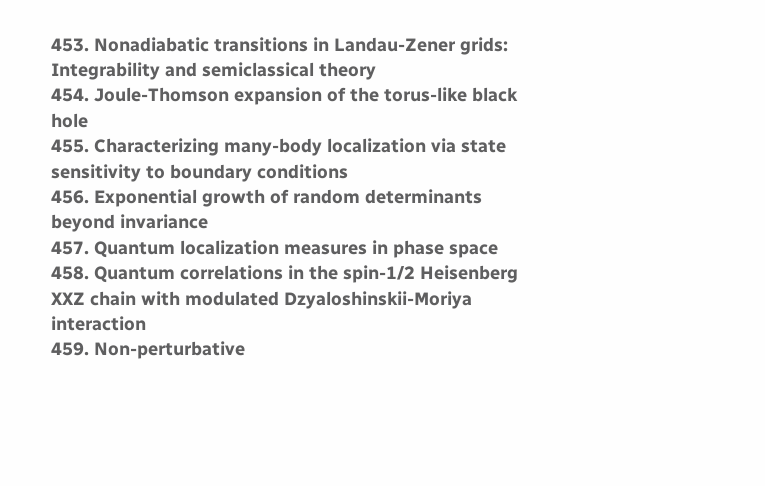453. Nonadiabatic transitions in Landau-Zener grids: Integrability and semiclassical theory
454. Joule-Thomson expansion of the torus-like black hole
455. Characterizing many-body localization via state sensitivity to boundary conditions
456. Exponential growth of random determinants beyond invariance
457. Quantum localization measures in phase space
458. Quantum correlations in the spin-1/2 Heisenberg XXZ chain with modulated Dzyaloshinskii-Moriya interaction
459. Non-perturbative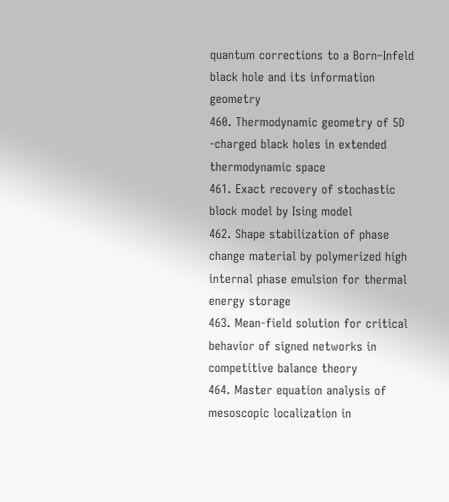quantum corrections to a Born–Infeld black hole and its information geometry
460. Thermodynamic geometry of 5D -charged black holes in extended thermodynamic space
461. Exact recovery of stochastic block model by Ising model
462. Shape stabilization of phase change material by polymerized high internal phase emulsion for thermal energy storage
463. Mean-field solution for critical behavior of signed networks in competitive balance theory
464. Master equation analysis of mesoscopic localization in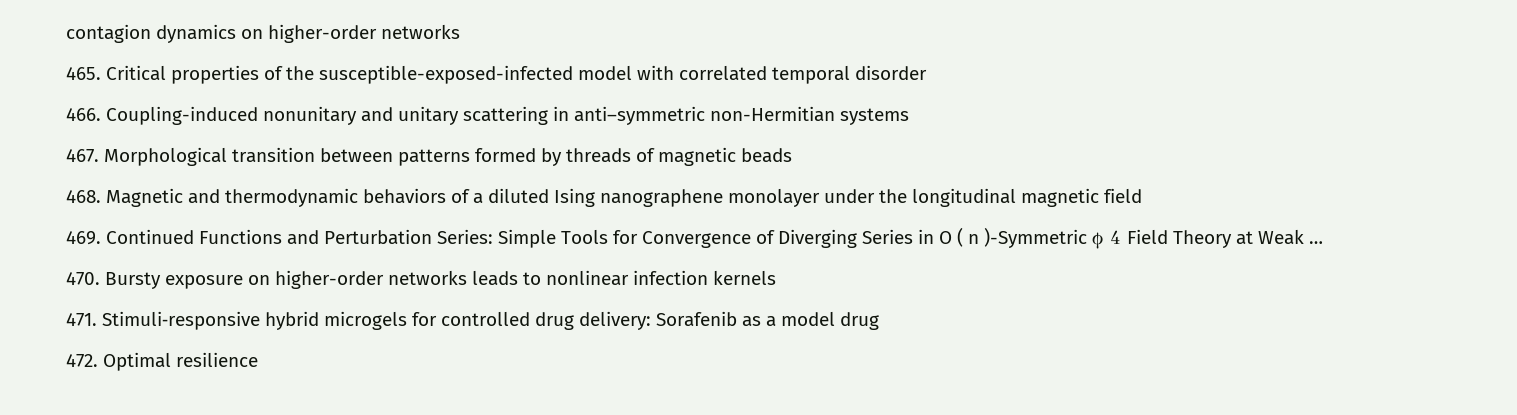contagion dynamics on higher-order networks
465. Critical properties of the susceptible-exposed-infected model with correlated temporal disorder
466. Coupling-induced nonunitary and unitary scattering in anti–symmetric non-Hermitian systems
467. Morphological transition between patterns formed by threads of magnetic beads
468. Magnetic and thermodynamic behaviors of a diluted Ising nanographene monolayer under the longitudinal magnetic field
469. Continued Functions and Perturbation Series: Simple Tools for Convergence of Diverging Series in O ( n )-Symmetric ϕ 4 Field Theory at Weak …
470. Bursty exposure on higher-order networks leads to nonlinear infection kernels
471. Stimuli‐responsive hybrid microgels for controlled drug delivery: Sorafenib as a model drug
472. Optimal resilience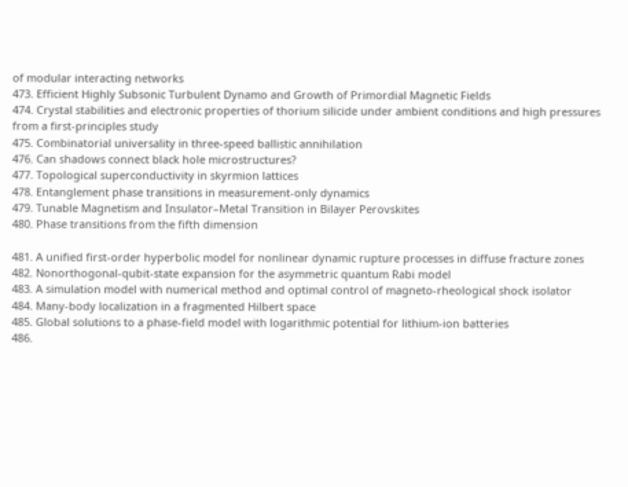of modular interacting networks
473. Efficient Highly Subsonic Turbulent Dynamo and Growth of Primordial Magnetic Fields
474. Crystal stabilities and electronic properties of thorium silicide under ambient conditions and high pressures from a first-principles study
475. Combinatorial universality in three-speed ballistic annihilation
476. Can shadows connect black hole microstructures?
477. Topological superconductivity in skyrmion lattices
478. Entanglement phase transitions in measurement-only dynamics
479. Tunable Magnetism and Insulator–Metal Transition in Bilayer Perovskites
480. Phase transitions from the fifth dimension

481. A unified first-order hyperbolic model for nonlinear dynamic rupture processes in diffuse fracture zones
482. Nonorthogonal-qubit-state expansion for the asymmetric quantum Rabi model
483. A simulation model with numerical method and optimal control of magneto‐rheological shock isolator
484. Many-body localization in a fragmented Hilbert space
485. Global solutions to a phase-field model with logarithmic potential for lithium-ion batteries
486.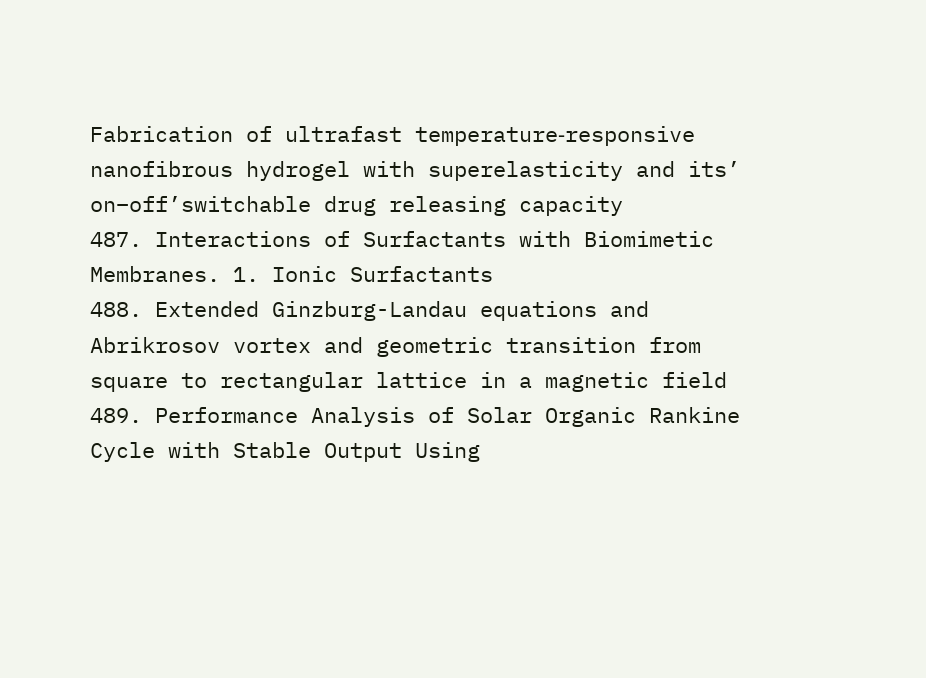Fabrication of ultrafast temperature‐responsive nanofibrous hydrogel with superelasticity and its’ on–off’switchable drug releasing capacity
487. Interactions of Surfactants with Biomimetic Membranes. 1. Ionic Surfactants
488. Extended Ginzburg-Landau equations and Abrikrosov vortex and geometric transition from square to rectangular lattice in a magnetic field
489. Performance Analysis of Solar Organic Rankine Cycle with Stable Output Using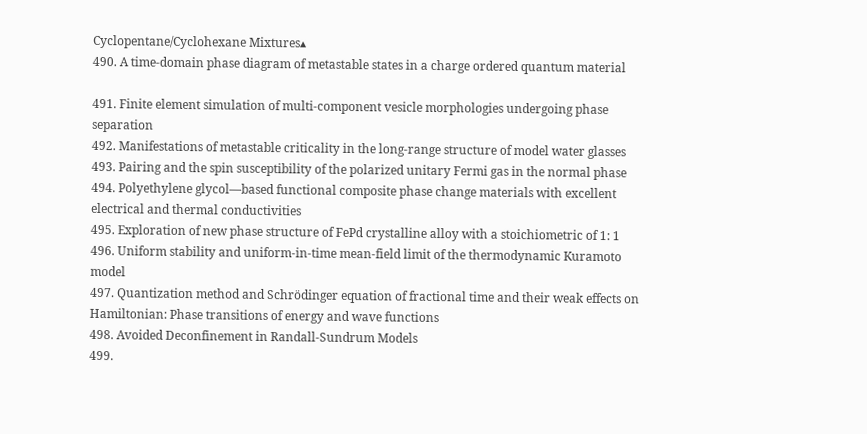Cyclopentane/Cyclohexane Mixtures▴
490. A time-domain phase diagram of metastable states in a charge ordered quantum material

491. Finite element simulation of multi‐component vesicle morphologies undergoing phase separation
492. Manifestations of metastable criticality in the long-range structure of model water glasses
493. Pairing and the spin susceptibility of the polarized unitary Fermi gas in the normal phase
494. Polyethylene glycol—based functional composite phase change materials with excellent electrical and thermal conductivities
495. Exploration of new phase structure of FePd crystalline alloy with a stoichiometric of 1: 1
496. Uniform stability and uniform-in-time mean-field limit of the thermodynamic Kuramoto model
497. Quantization method and Schrödinger equation of fractional time and their weak effects on Hamiltonian: Phase transitions of energy and wave functions
498. Avoided Deconfinement in Randall-Sundrum Models
499.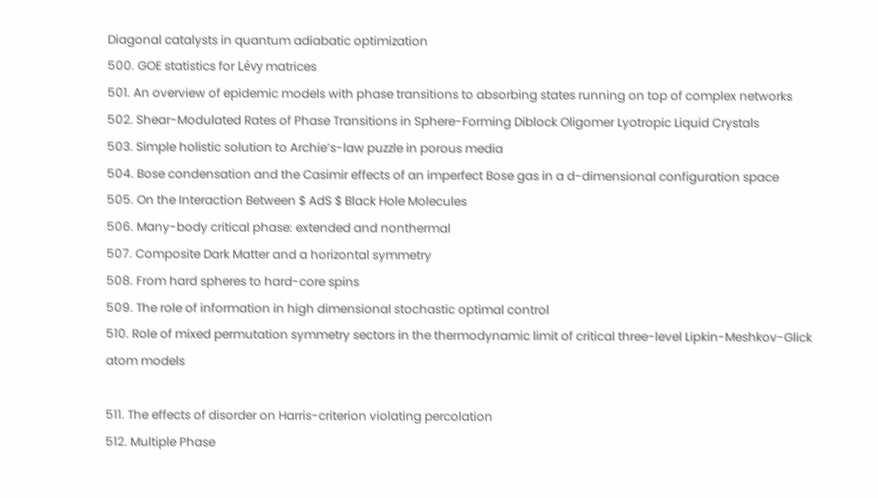Diagonal catalysts in quantum adiabatic optimization
500. GOE statistics for Lévy matrices
501. An overview of epidemic models with phase transitions to absorbing states running on top of complex networks
502. Shear-Modulated Rates of Phase Transitions in Sphere-Forming Diblock Oligomer Lyotropic Liquid Crystals
503. Simple holistic solution to Archie’s-law puzzle in porous media
504. Bose condensation and the Casimir effects of an imperfect Bose gas in a d-dimensional configuration space
505. On the Interaction Between $ AdS $ Black Hole Molecules
506. Many-body critical phase: extended and nonthermal
507. Composite Dark Matter and a horizontal symmetry
508. From hard spheres to hard-core spins
509. The role of information in high dimensional stochastic optimal control
510. Role of mixed permutation symmetry sectors in the thermodynamic limit of critical three-level Lipkin-Meshkov-Glick atom models

511. The effects of disorder on Harris-criterion violating percolation
512. Multiple Phase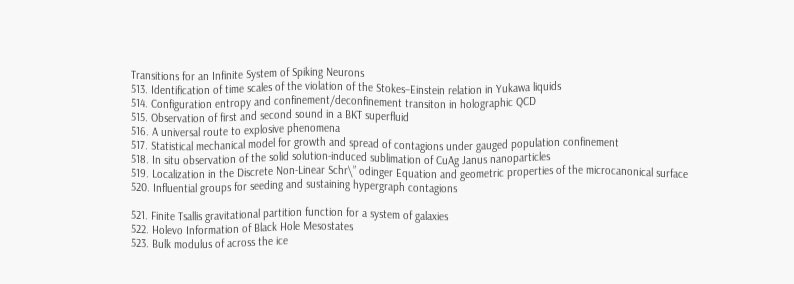Transitions for an Infinite System of Spiking Neurons
513. Identification of time scales of the violation of the Stokes–Einstein relation in Yukawa liquids
514. Configuration entropy and confinement/deconfinement transiton in holographic QCD
515. Observation of first and second sound in a BKT superfluid
516. A universal route to explosive phenomena
517. Statistical mechanical model for growth and spread of contagions under gauged population confinement
518. In situ observation of the solid solution-induced sublimation of CuAg Janus nanoparticles
519. Localization in the Discrete Non-Linear Schr\” odinger Equation and geometric properties of the microcanonical surface
520. Influential groups for seeding and sustaining hypergraph contagions

521. Finite Tsallis gravitational partition function for a system of galaxies
522. Holevo Information of Black Hole Mesostates
523. Bulk modulus of across the ice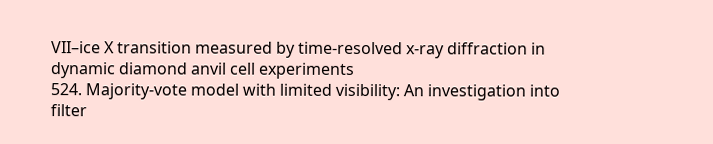VII–ice X transition measured by time-resolved x-ray diffraction in dynamic diamond anvil cell experiments
524. Majority-vote model with limited visibility: An investigation into filter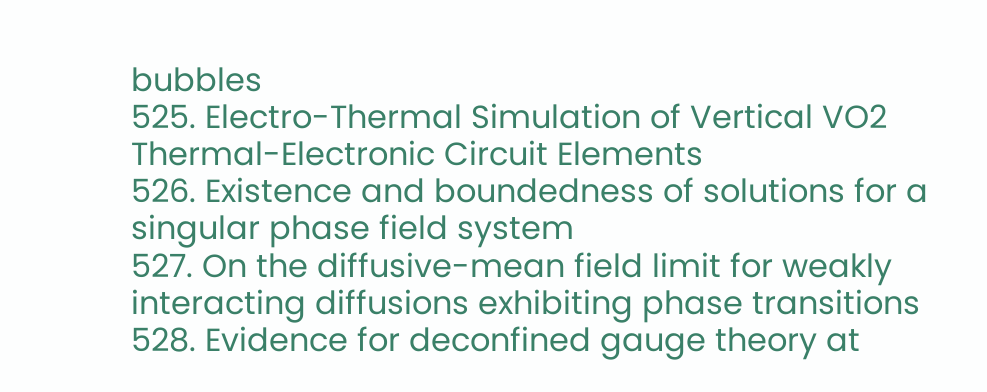bubbles
525. Electro-Thermal Simulation of Vertical VO2 Thermal-Electronic Circuit Elements
526. Existence and boundedness of solutions for a singular phase field system
527. On the diffusive-mean field limit for weakly interacting diffusions exhibiting phase transitions
528. Evidence for deconfined gauge theory at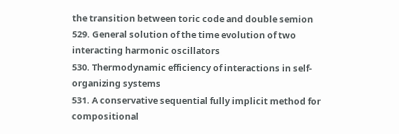the transition between toric code and double semion
529. General solution of the time evolution of two interacting harmonic oscillators
530. Thermodynamic efficiency of interactions in self-organizing systems
531. A conservative sequential fully implicit method for compositional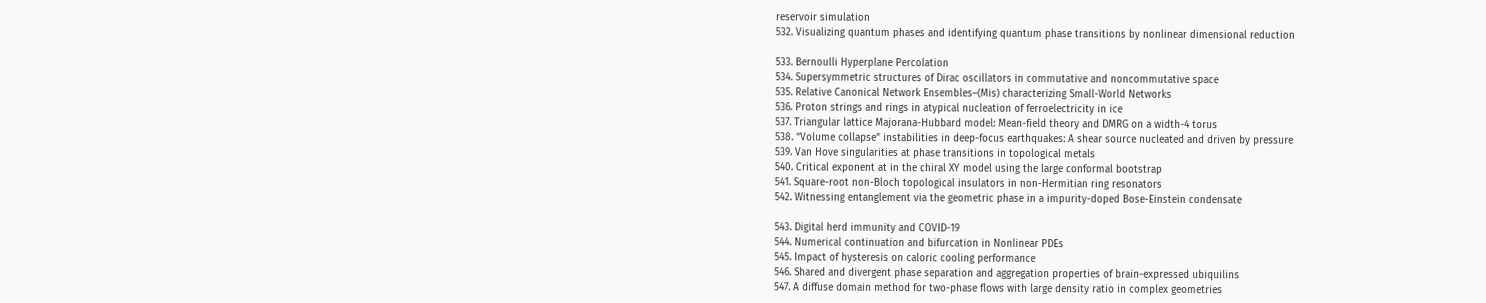reservoir simulation
532. Visualizing quantum phases and identifying quantum phase transitions by nonlinear dimensional reduction

533. Bernoulli Hyperplane Percolation
534. Supersymmetric structures of Dirac oscillators in commutative and noncommutative space
535. Relative Canonical Network Ensembles–(Mis) characterizing Small-World Networks
536. Proton strings and rings in atypical nucleation of ferroelectricity in ice
537. Triangular lattice Majorana-Hubbard model: Mean-field theory and DMRG on a width-4 torus
538. “Volume collapse” instabilities in deep-focus earthquakes: A shear source nucleated and driven by pressure
539. Van Hove singularities at phase transitions in topological metals
540. Critical exponent at in the chiral XY model using the large conformal bootstrap
541. Square-root non-Bloch topological insulators in non-Hermitian ring resonators
542. Witnessing entanglement via the geometric phase in a impurity-doped Bose-Einstein condensate

543. Digital herd immunity and COVID-19
544. Numerical continuation and bifurcation in Nonlinear PDEs
545. Impact of hysteresis on caloric cooling performance
546. Shared and divergent phase separation and aggregation properties of brain-expressed ubiquilins
547. A diffuse domain method for two-phase flows with large density ratio in complex geometries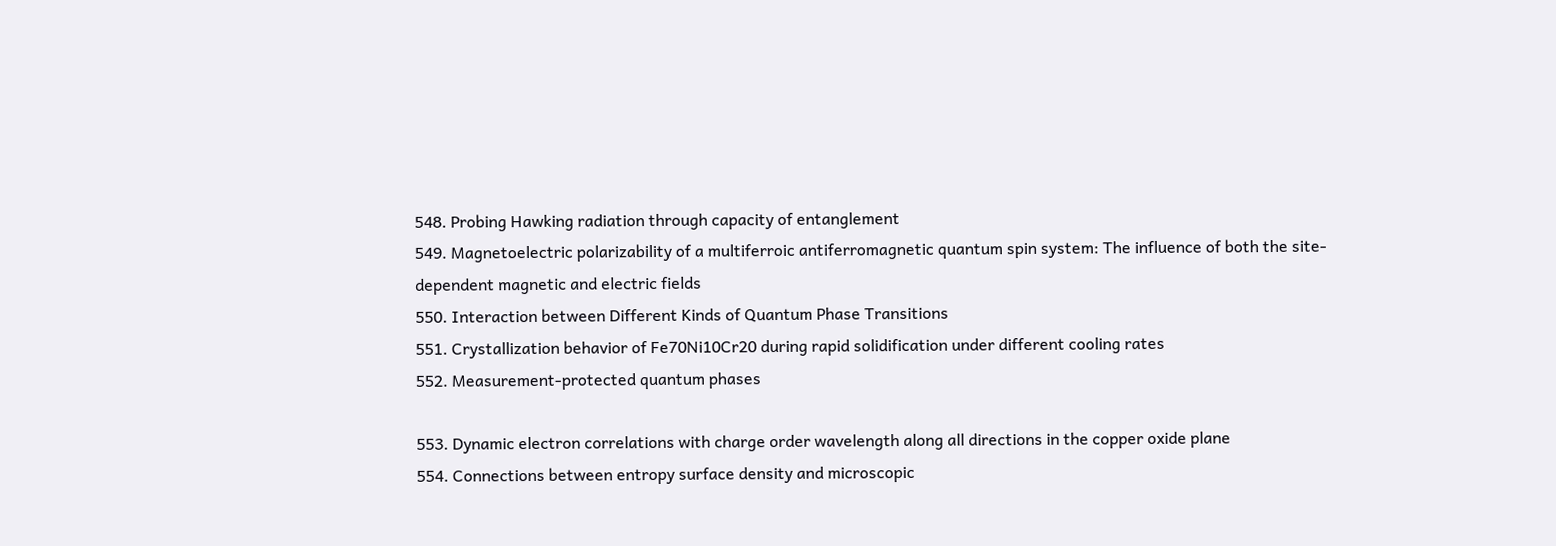548. Probing Hawking radiation through capacity of entanglement
549. Magnetoelectric polarizability of a multiferroic antiferromagnetic quantum spin system: The influence of both the site-dependent magnetic and electric fields
550. Interaction between Different Kinds of Quantum Phase Transitions
551. Crystallization behavior of Fe70Ni10Cr20 during rapid solidification under different cooling rates
552. Measurement-protected quantum phases

553. Dynamic electron correlations with charge order wavelength along all directions in the copper oxide plane
554. Connections between entropy surface density and microscopic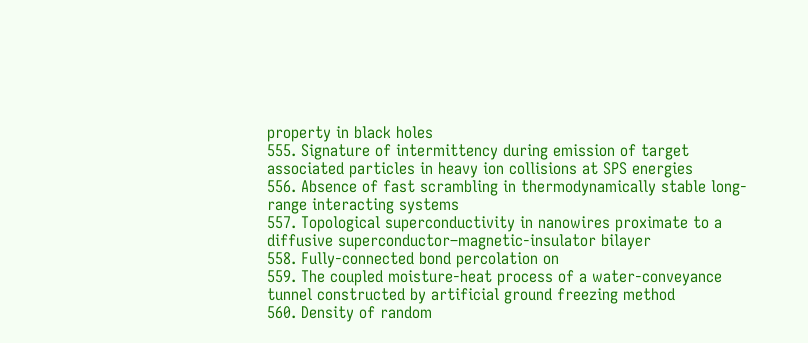property in black holes
555. Signature of intermittency during emission of target associated particles in heavy ion collisions at SPS energies
556. Absence of fast scrambling in thermodynamically stable long-range interacting systems
557. Topological superconductivity in nanowires proximate to a diffusive superconductor–magnetic-insulator bilayer
558. Fully-connected bond percolation on
559. The coupled moisture-heat process of a water-conveyance tunnel constructed by artificial ground freezing method
560. Density of random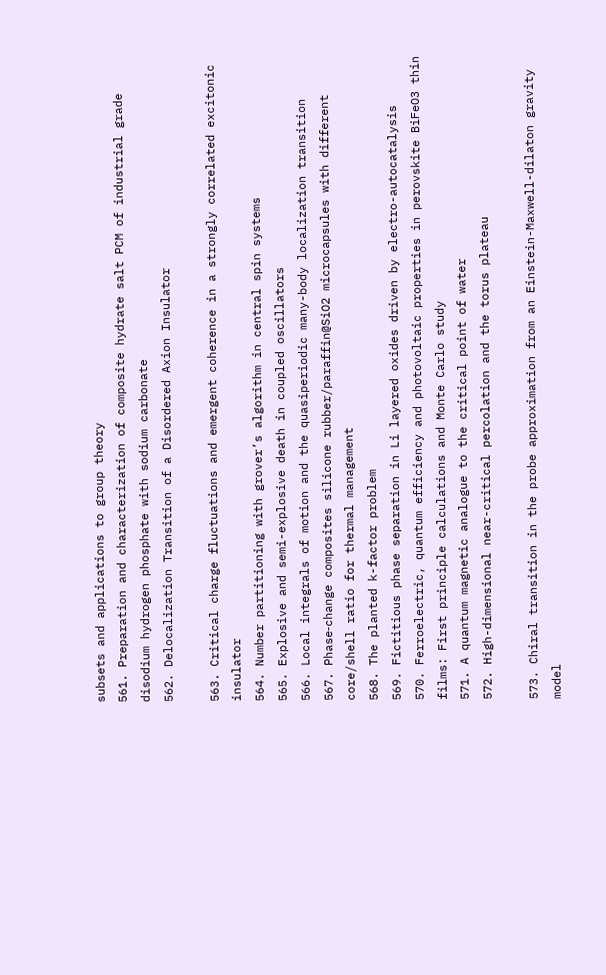subsets and applications to group theory
561. Preparation and characterization of composite hydrate salt PCM of industrial grade disodium hydrogen phosphate with sodium carbonate
562. Delocalization Transition of a Disordered Axion Insulator

563. Critical charge fluctuations and emergent coherence in a strongly correlated excitonic insulator
564. Number partitioning with grover’s algorithm in central spin systems
565. Explosive and semi-explosive death in coupled oscillators
566. Local integrals of motion and the quasiperiodic many-body localization transition
567. Phase‐change composites silicone rubber/paraffin@SiO2 microcapsules with different core/shell ratio for thermal management
568. The planted k-factor problem
569. Fictitious phase separation in Li layered oxides driven by electro-autocatalysis
570. Ferroelectric, quantum efficiency and photovoltaic properties in perovskite BiFeO3 thin films: First principle calculations and Monte Carlo study
571. A quantum magnetic analogue to the critical point of water
572. High-dimensional near-critical percolation and the torus plateau

573. Chiral transition in the probe approximation from an Einstein-Maxwell-dilaton gravity model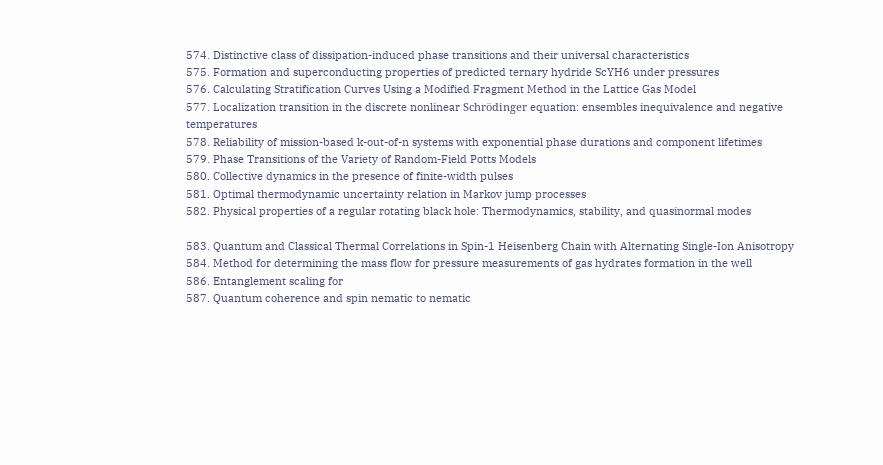574. Distinctive class of dissipation-induced phase transitions and their universal characteristics
575. Formation and superconducting properties of predicted ternary hydride ScYH6 under pressures
576. Calculating Stratification Curves Using a Modified Fragment Method in the Lattice Gas Model
577. Localization transition in the discrete nonlinear Schrödinger equation: ensembles inequivalence and negative temperatures
578. Reliability of mission-based k-out-of-n systems with exponential phase durations and component lifetimes
579. Phase Transitions of the Variety of Random-Field Potts Models
580. Collective dynamics in the presence of finite-width pulses
581. Optimal thermodynamic uncertainty relation in Markov jump processes
582. Physical properties of a regular rotating black hole: Thermodynamics, stability, and quasinormal modes

583. Quantum and Classical Thermal Correlations in Spin-1 Heisenberg Chain with Alternating Single-Ion Anisotropy
584. Method for determining the mass flow for pressure measurements of gas hydrates formation in the well
586. Entanglement scaling for
587. Quantum coherence and spin nematic to nematic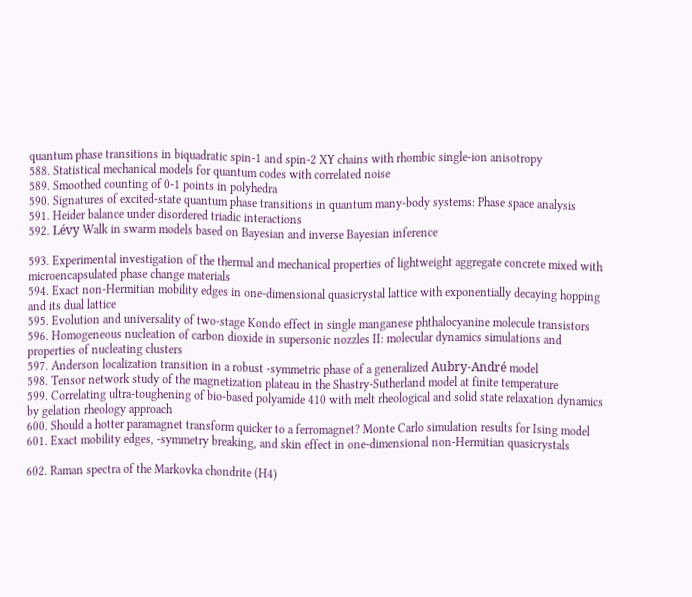quantum phase transitions in biquadratic spin-1 and spin-2 XY chains with rhombic single-ion anisotropy
588. Statistical mechanical models for quantum codes with correlated noise
589. Smoothed counting of 0-1 points in polyhedra
590. Signatures of excited-state quantum phase transitions in quantum many-body systems: Phase space analysis
591. Heider balance under disordered triadic interactions
592. Lévy Walk in swarm models based on Bayesian and inverse Bayesian inference

593. Experimental investigation of the thermal and mechanical properties of lightweight aggregate concrete mixed with microencapsulated phase change materials
594. Exact non-Hermitian mobility edges in one-dimensional quasicrystal lattice with exponentially decaying hopping and its dual lattice
595. Evolution and universality of two-stage Kondo effect in single manganese phthalocyanine molecule transistors
596. Homogeneous nucleation of carbon dioxide in supersonic nozzles II: molecular dynamics simulations and properties of nucleating clusters
597. Anderson localization transition in a robust -symmetric phase of a generalized Aubry-André model
598. Tensor network study of the magnetization plateau in the Shastry-Sutherland model at finite temperature
599. Correlating ultra‐toughening of bio‐based polyamide 410 with melt rheological and solid state relaxation dynamics by gelation rheology approach
600. Should a hotter paramagnet transform quicker to a ferromagnet? Monte Carlo simulation results for Ising model
601. Exact mobility edges, -symmetry breaking, and skin effect in one-dimensional non-Hermitian quasicrystals

602. Raman spectra of the Markovka chondrite (H4)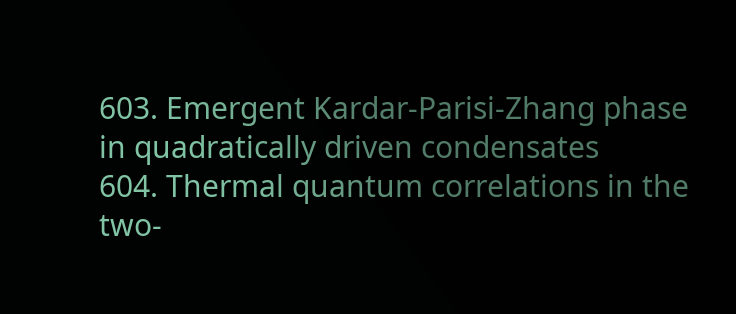603. Emergent Kardar-Parisi-Zhang phase in quadratically driven condensates
604. Thermal quantum correlations in the two-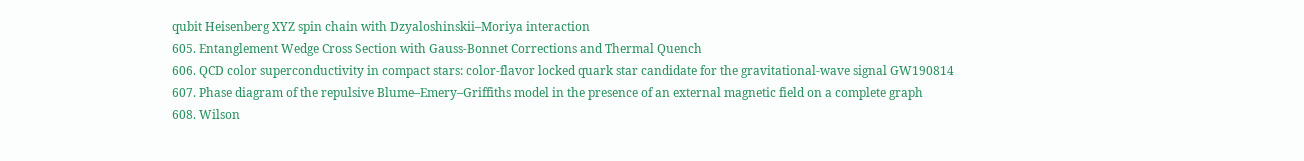qubit Heisenberg XYZ spin chain with Dzyaloshinskii–Moriya interaction
605. Entanglement Wedge Cross Section with Gauss-Bonnet Corrections and Thermal Quench
606. QCD color superconductivity in compact stars: color-flavor locked quark star candidate for the gravitational-wave signal GW190814
607. Phase diagram of the repulsive Blume–Emery–Griffiths model in the presence of an external magnetic field on a complete graph
608. Wilson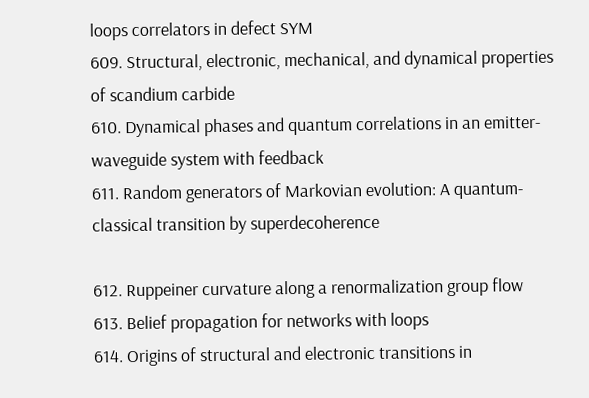loops correlators in defect SYM
609. Structural, electronic, mechanical, and dynamical properties of scandium carbide
610. Dynamical phases and quantum correlations in an emitter-waveguide system with feedback
611. Random generators of Markovian evolution: A quantum-classical transition by superdecoherence

612. Ruppeiner curvature along a renormalization group flow
613. Belief propagation for networks with loops
614. Origins of structural and electronic transitions in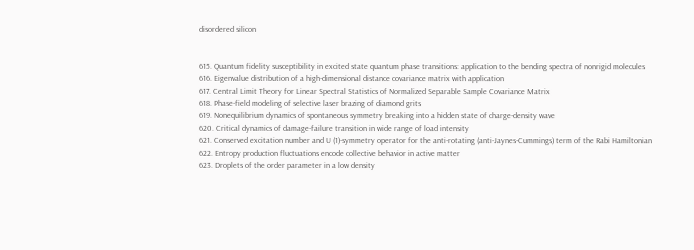disordered silicon


615. Quantum fidelity susceptibility in excited state quantum phase transitions: application to the bending spectra of nonrigid molecules
616. Eigenvalue distribution of a high-dimensional distance covariance matrix with application
617. Central Limit Theory for Linear Spectral Statistics of Normalized Separable Sample Covariance Matrix
618. Phase-field modeling of selective laser brazing of diamond grits
619. Nonequilibrium dynamics of spontaneous symmetry breaking into a hidden state of charge-density wave
620. Critical dynamics of damage-failure transition in wide range of load intensity
621. Conserved excitation number and U (1)-symmetry operator for the anti-rotating (anti-Jaynes-Cummings) term of the Rabi Hamiltonian
622. Entropy production fluctuations encode collective behavior in active matter
623. Droplets of the order parameter in a low density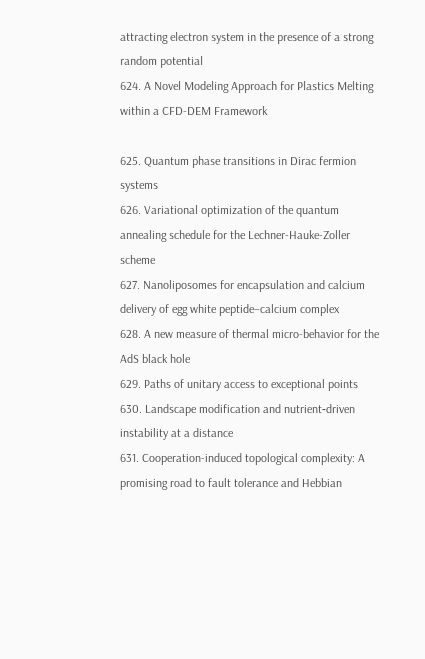attracting electron system in the presence of a strong random potential
624. A Novel Modeling Approach for Plastics Melting within a CFD-DEM Framework

625. Quantum phase transitions in Dirac fermion systems
626. Variational optimization of the quantum annealing schedule for the Lechner-Hauke-Zoller scheme
627. Nanoliposomes for encapsulation and calcium delivery of egg white peptide–calcium complex
628. A new measure of thermal micro-behavior for the AdS black hole
629. Paths of unitary access to exceptional points
630. Landscape modification and nutrient‐driven instability at a distance
631. Cooperation-induced topological complexity: A promising road to fault tolerance and Hebbian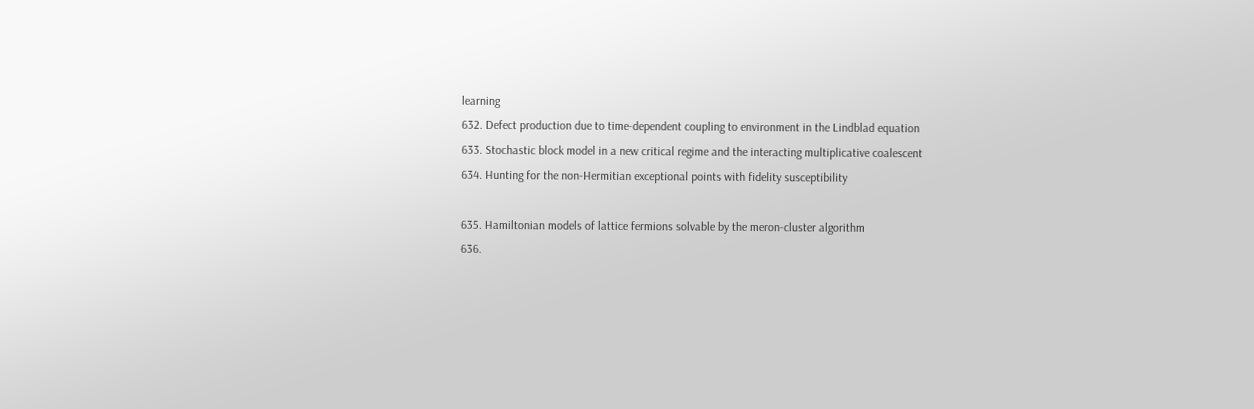learning
632. Defect production due to time-dependent coupling to environment in the Lindblad equation
633. Stochastic block model in a new critical regime and the interacting multiplicative coalescent
634. Hunting for the non-Hermitian exceptional points with fidelity susceptibility

635. Hamiltonian models of lattice fermions solvable by the meron-cluster algorithm
636.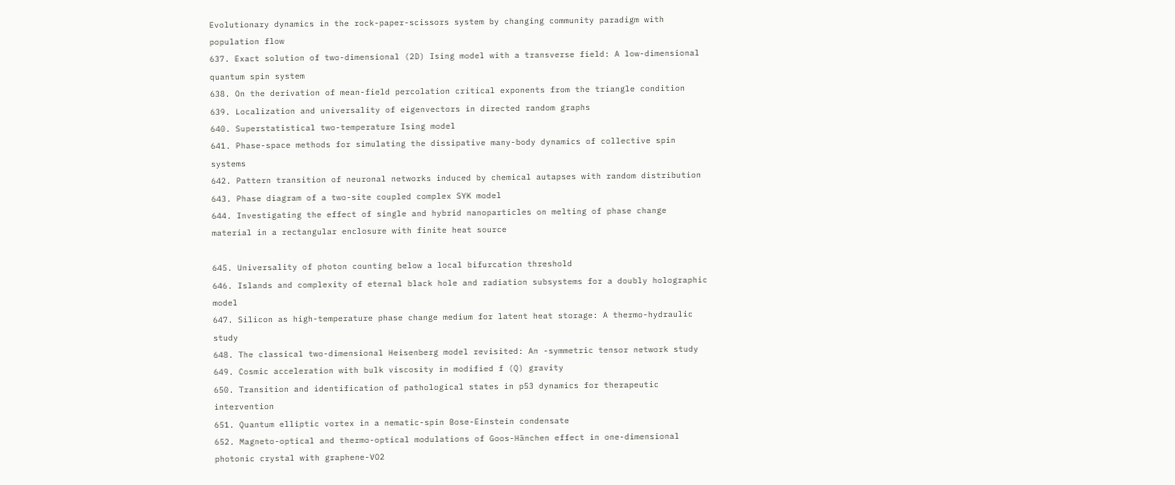Evolutionary dynamics in the rock-paper-scissors system by changing community paradigm with population flow
637. Exact solution of two-dimensional (2D) Ising model with a transverse field: A low-dimensional quantum spin system
638. On the derivation of mean-field percolation critical exponents from the triangle condition
639. Localization and universality of eigenvectors in directed random graphs
640. Superstatistical two-temperature Ising model
641. Phase-space methods for simulating the dissipative many-body dynamics of collective spin systems
642. Pattern transition of neuronal networks induced by chemical autapses with random distribution
643. Phase diagram of a two-site coupled complex SYK model
644. Investigating the effect of single and hybrid nanoparticles on melting of phase change material in a rectangular enclosure with finite heat source

645. Universality of photon counting below a local bifurcation threshold
646. Islands and complexity of eternal black hole and radiation subsystems for a doubly holographic model
647. Silicon as high-temperature phase change medium for latent heat storage: A thermo-hydraulic study
648. The classical two-dimensional Heisenberg model revisited: An -symmetric tensor network study
649. Cosmic acceleration with bulk viscosity in modified f (Q) gravity
650. Transition and identification of pathological states in p53 dynamics for therapeutic intervention
651. Quantum elliptic vortex in a nematic-spin Bose-Einstein condensate
652. Magneto-optical and thermo-optical modulations of Goos-Hänchen effect in one-dimensional photonic crystal with graphene-VO2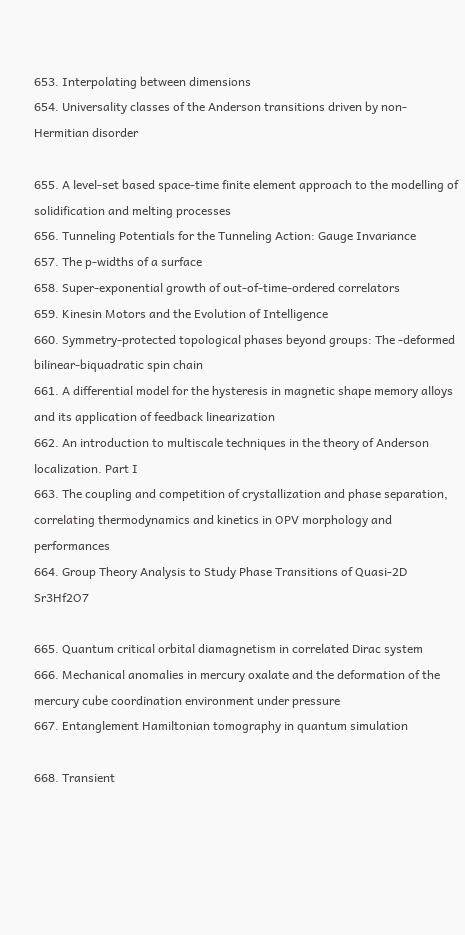653. Interpolating between dimensions
654. Universality classes of the Anderson transitions driven by non-Hermitian disorder

655. A level-set based space-time finite element approach to the modelling of solidification and melting processes
656. Tunneling Potentials for the Tunneling Action: Gauge Invariance
657. The p-widths of a surface
658. Super-exponential growth of out-of-time-ordered correlators
659. Kinesin Motors and the Evolution of Intelligence
660. Symmetry-protected topological phases beyond groups: The -deformed bilinear-biquadratic spin chain
661. A differential model for the hysteresis in magnetic shape memory alloys and its application of feedback linearization
662. An introduction to multiscale techniques in the theory of Anderson localization. Part I
663. The coupling and competition of crystallization and phase separation, correlating thermodynamics and kinetics in OPV morphology and performances
664. Group Theory Analysis to Study Phase Transitions of Quasi-2D Sr3Hf2O7

665. Quantum critical orbital diamagnetism in correlated Dirac system
666. Mechanical anomalies in mercury oxalate and the deformation of the mercury cube coordination environment under pressure
667. Entanglement Hamiltonian tomography in quantum simulation

668. Transient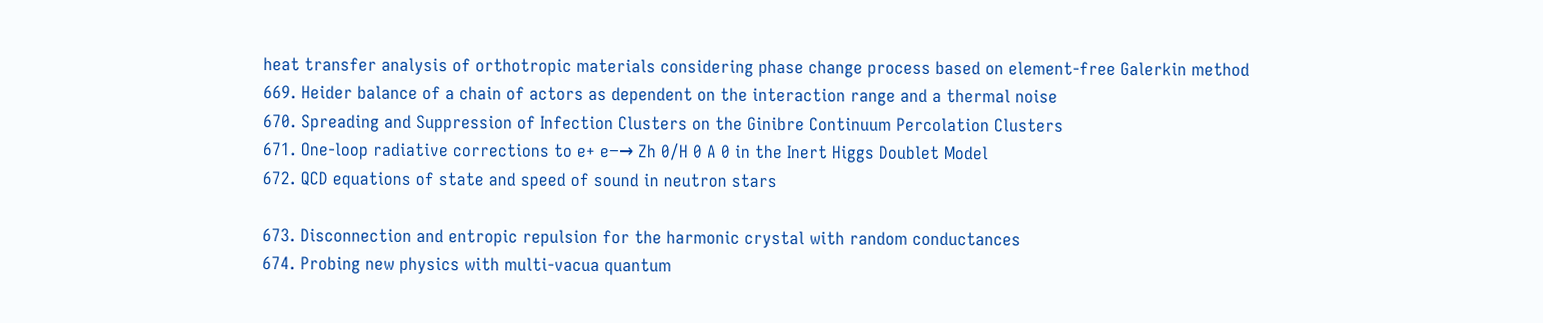heat transfer analysis of orthotropic materials considering phase change process based on element-free Galerkin method
669. Heider balance of a chain of actors as dependent on the interaction range and a thermal noise
670. Spreading and Suppression of Infection Clusters on the Ginibre Continuum Percolation Clusters
671. One-loop radiative corrections to e+ e−→ Zh 0/H 0 A 0 in the Inert Higgs Doublet Model
672. QCD equations of state and speed of sound in neutron stars

673. Disconnection and entropic repulsion for the harmonic crystal with random conductances
674. Probing new physics with multi-vacua quantum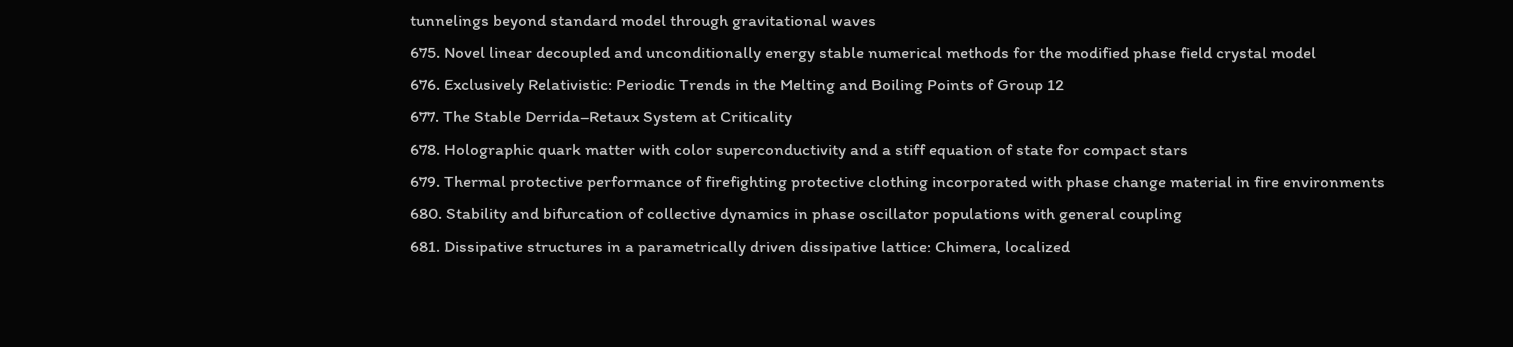tunnelings beyond standard model through gravitational waves
675. Novel linear decoupled and unconditionally energy stable numerical methods for the modified phase field crystal model
676. Exclusively Relativistic: Periodic Trends in the Melting and Boiling Points of Group 12
677. The Stable Derrida–Retaux System at Criticality
678. Holographic quark matter with color superconductivity and a stiff equation of state for compact stars
679. Thermal protective performance of firefighting protective clothing incorporated with phase change material in fire environments
680. Stability and bifurcation of collective dynamics in phase oscillator populations with general coupling
681. Dissipative structures in a parametrically driven dissipative lattice: Chimera, localized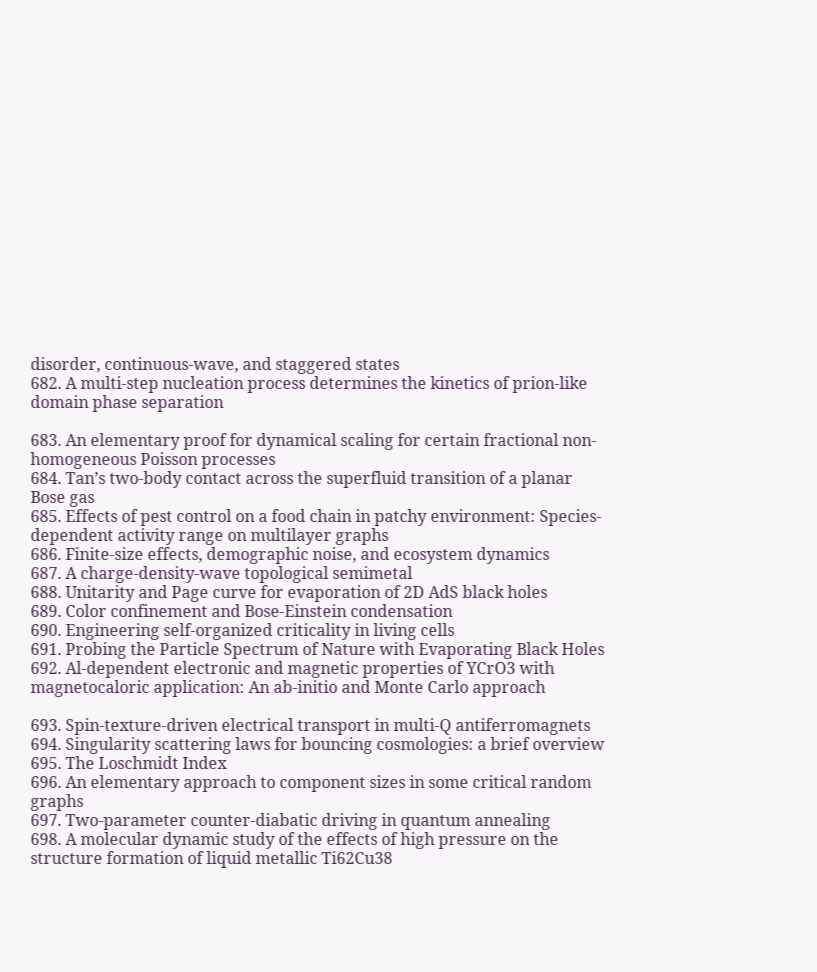disorder, continuous-wave, and staggered states
682. A multi-step nucleation process determines the kinetics of prion-like domain phase separation

683. An elementary proof for dynamical scaling for certain fractional non-homogeneous Poisson processes
684. Tan’s two-body contact across the superfluid transition of a planar Bose gas
685. Effects of pest control on a food chain in patchy environment: Species-dependent activity range on multilayer graphs
686. Finite-size effects, demographic noise, and ecosystem dynamics
687. A charge-density-wave topological semimetal
688. Unitarity and Page curve for evaporation of 2D AdS black holes
689. Color confinement and Bose-Einstein condensation
690. Engineering self-organized criticality in living cells
691. Probing the Particle Spectrum of Nature with Evaporating Black Holes
692. Al-dependent electronic and magnetic properties of YCrO3 with magnetocaloric application: An ab-initio and Monte Carlo approach

693. Spin-texture-driven electrical transport in multi-Q antiferromagnets
694. Singularity scattering laws for bouncing cosmologies: a brief overview
695. The Loschmidt Index
696. An elementary approach to component sizes in some critical random graphs
697. Two-parameter counter-diabatic driving in quantum annealing
698. A molecular dynamic study of the effects of high pressure on the structure formation of liquid metallic Ti62Cu38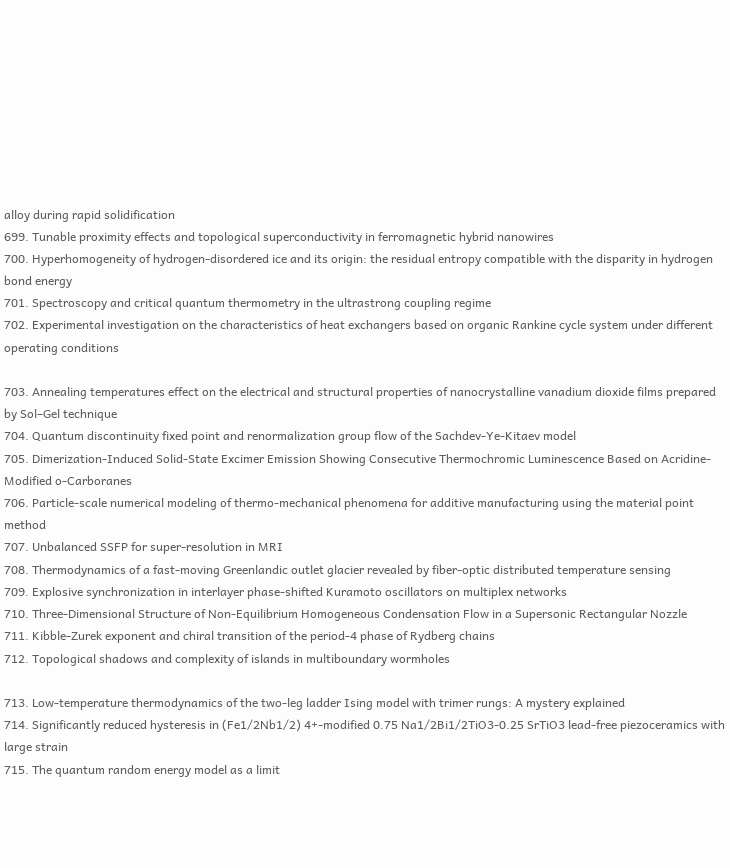alloy during rapid solidification
699. Tunable proximity effects and topological superconductivity in ferromagnetic hybrid nanowires
700. Hyperhomogeneity of hydrogen-disordered ice and its origin: the residual entropy compatible with the disparity in hydrogen bond energy
701. Spectroscopy and critical quantum thermometry in the ultrastrong coupling regime
702. Experimental investigation on the characteristics of heat exchangers based on organic Rankine cycle system under different operating conditions

703. Annealing temperatures effect on the electrical and structural properties of nanocrystalline vanadium dioxide films prepared by Sol–Gel technique
704. Quantum discontinuity fixed point and renormalization group flow of the Sachdev-Ye-Kitaev model
705. Dimerization-Induced Solid-State Excimer Emission Showing Consecutive Thermochromic Luminescence Based on Acridine-Modified o-Carboranes
706. Particle-scale numerical modeling of thermo-mechanical phenomena for additive manufacturing using the material point method
707. Unbalanced SSFP for super‐resolution in MRI
708. Thermodynamics of a fast-moving Greenlandic outlet glacier revealed by fiber-optic distributed temperature sensing
709. Explosive synchronization in interlayer phase-shifted Kuramoto oscillators on multiplex networks
710. Three-Dimensional Structure of Non-Equilibrium Homogeneous Condensation Flow in a Supersonic Rectangular Nozzle
711. Kibble-Zurek exponent and chiral transition of the period-4 phase of Rydberg chains
712. Topological shadows and complexity of islands in multiboundary wormholes

713. Low-temperature thermodynamics of the two-leg ladder Ising model with trimer rungs: A mystery explained
714. Significantly reduced hysteresis in (Fe1/2Nb1/2) 4+-modified 0.75 Na1/2Bi1/2TiO3-0.25 SrTiO3 lead-free piezoceramics with large strain
715. The quantum random energy model as a limit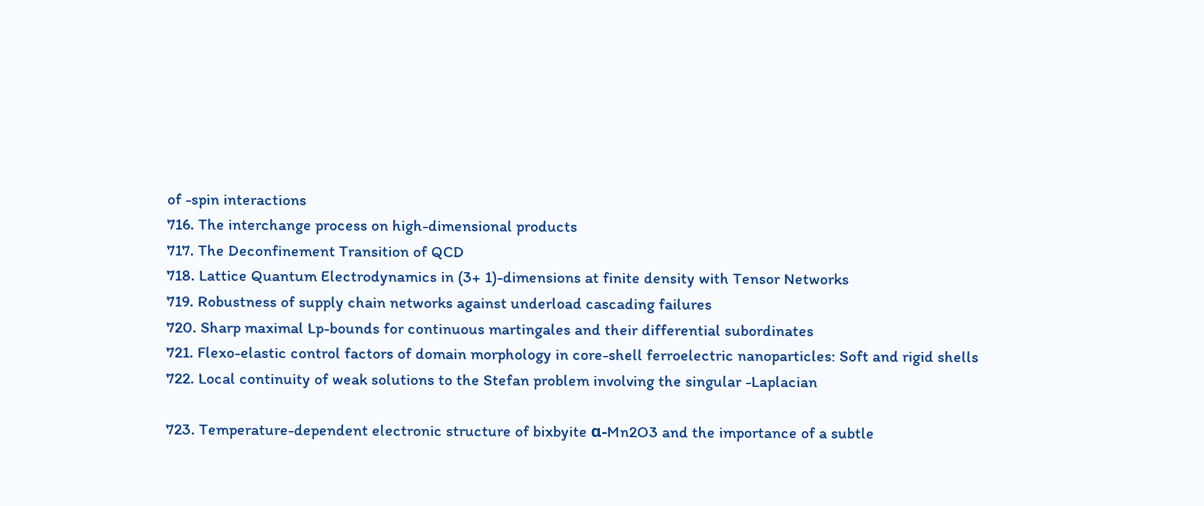of -spin interactions
716. The interchange process on high-dimensional products
717. The Deconfinement Transition of QCD
718. Lattice Quantum Electrodynamics in (3+ 1)-dimensions at finite density with Tensor Networks
719. Robustness of supply chain networks against underload cascading failures
720. Sharp maximal Lp-bounds for continuous martingales and their differential subordinates
721. Flexo-elastic control factors of domain morphology in core-shell ferroelectric nanoparticles: Soft and rigid shells
722. Local continuity of weak solutions to the Stefan problem involving the singular -Laplacian

723. Temperature-dependent electronic structure of bixbyite α-Mn2O3 and the importance of a subtle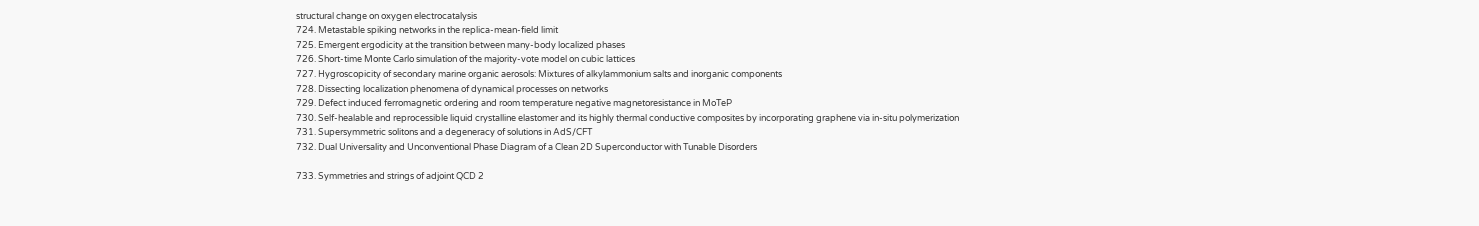structural change on oxygen electrocatalysis
724. Metastable spiking networks in the replica-mean-field limit
725. Emergent ergodicity at the transition between many-body localized phases
726. Short-time Monte Carlo simulation of the majority-vote model on cubic lattices
727. Hygroscopicity of secondary marine organic aerosols: Mixtures of alkylammonium salts and inorganic components
728. Dissecting localization phenomena of dynamical processes on networks
729. Defect induced ferromagnetic ordering and room temperature negative magnetoresistance in MoTeP
730. Self‐healable and reprocessible liquid crystalline elastomer and its highly thermal conductive composites by incorporating graphene via in‐situ polymerization
731. Supersymmetric solitons and a degeneracy of solutions in AdS/CFT
732. Dual Universality and Unconventional Phase Diagram of a Clean 2D Superconductor with Tunable Disorders

733. Symmetries and strings of adjoint QCD 2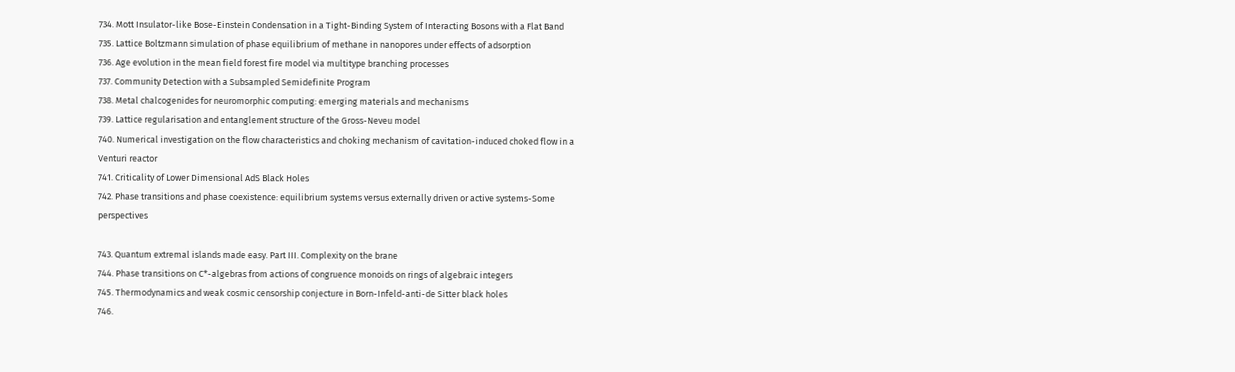734. Mott Insulator-like Bose-Einstein Condensation in a Tight-Binding System of Interacting Bosons with a Flat Band
735. Lattice Boltzmann simulation of phase equilibrium of methane in nanopores under effects of adsorption
736. Age evolution in the mean field forest fire model via multitype branching processes
737. Community Detection with a Subsampled Semidefinite Program
738. Metal chalcogenides for neuromorphic computing: emerging materials and mechanisms
739. Lattice regularisation and entanglement structure of the Gross-Neveu model
740. Numerical investigation on the flow characteristics and choking mechanism of cavitation-induced choked flow in a Venturi reactor
741. Criticality of Lower Dimensional AdS Black Holes
742. Phase transitions and phase coexistence: equilibrium systems versus externally driven or active systems-Some perspectives

743. Quantum extremal islands made easy. Part III. Complexity on the brane
744. Phase transitions on C*-algebras from actions of congruence monoids on rings of algebraic integers
745. Thermodynamics and weak cosmic censorship conjecture in Born-Infeld-anti-de Sitter black holes
746.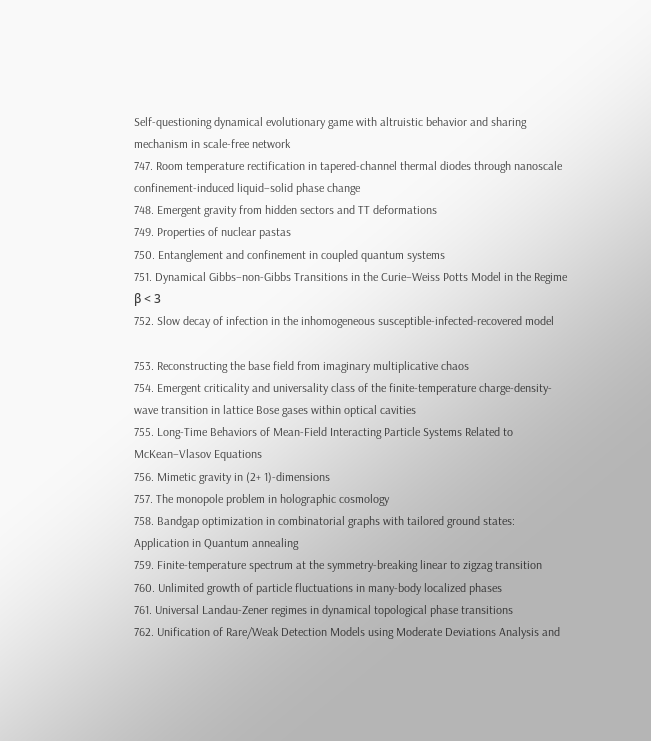Self-questioning dynamical evolutionary game with altruistic behavior and sharing mechanism in scale-free network
747. Room temperature rectification in tapered-channel thermal diodes through nanoscale confinement-induced liquid–solid phase change
748. Emergent gravity from hidden sectors and TT deformations
749. Properties of nuclear pastas
750. Entanglement and confinement in coupled quantum systems
751. Dynamical Gibbs–non-Gibbs Transitions in the Curie–Weiss Potts Model in the Regime β < 3
752. Slow decay of infection in the inhomogeneous susceptible-infected-recovered model

753. Reconstructing the base field from imaginary multiplicative chaos
754. Emergent criticality and universality class of the finite-temperature charge-density-wave transition in lattice Bose gases within optical cavities
755. Long-Time Behaviors of Mean-Field Interacting Particle Systems Related to McKean–Vlasov Equations
756. Mimetic gravity in (2+ 1)-dimensions
757. The monopole problem in holographic cosmology
758. Bandgap optimization in combinatorial graphs with tailored ground states: Application in Quantum annealing
759. Finite-temperature spectrum at the symmetry-breaking linear to zigzag transition
760. Unlimited growth of particle fluctuations in many-body localized phases
761. Universal Landau-Zener regimes in dynamical topological phase transitions
762. Unification of Rare/Weak Detection Models using Moderate Deviations Analysis and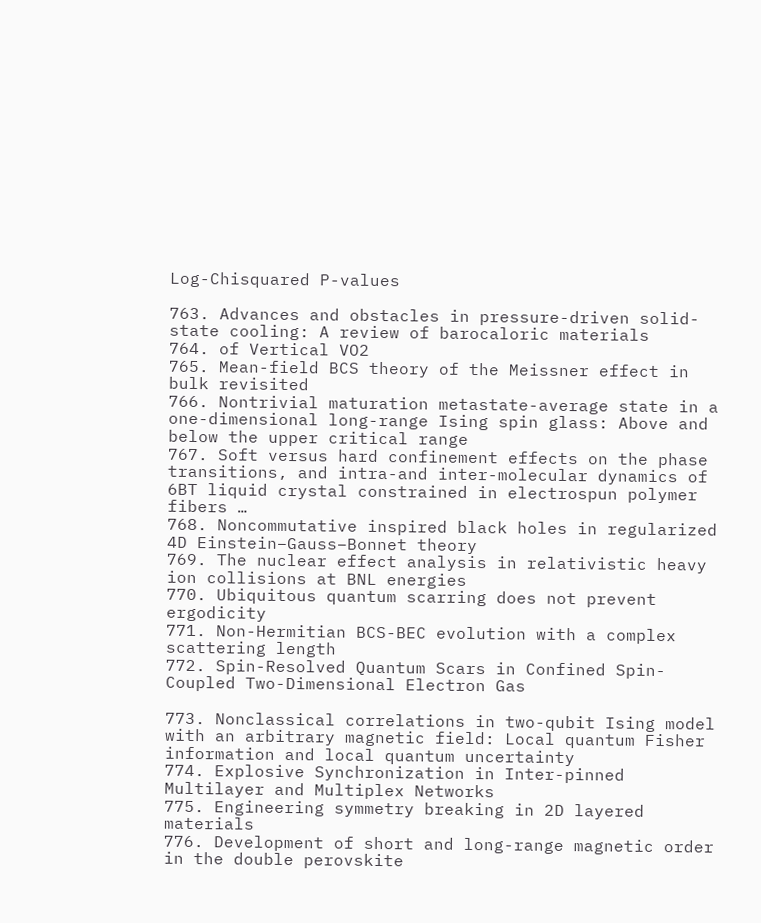Log-Chisquared P-values

763. Advances and obstacles in pressure-driven solid-state cooling: A review of barocaloric materials
764. of Vertical VO2
765. Mean-field BCS theory of the Meissner effect in bulk revisited
766. Nontrivial maturation metastate-average state in a one-dimensional long-range Ising spin glass: Above and below the upper critical range
767. Soft versus hard confinement effects on the phase transitions, and intra-and inter-molecular dynamics of 6BT liquid crystal constrained in electrospun polymer fibers …
768. Noncommutative inspired black holes in regularized 4D Einstein–Gauss–Bonnet theory
769. The nuclear effect analysis in relativistic heavy ion collisions at BNL energies
770. Ubiquitous quantum scarring does not prevent ergodicity
771. Non-Hermitian BCS-BEC evolution with a complex scattering length
772. Spin-Resolved Quantum Scars in Confined Spin-Coupled Two-Dimensional Electron Gas

773. Nonclassical correlations in two-qubit Ising model with an arbitrary magnetic field: Local quantum Fisher information and local quantum uncertainty
774. Explosive Synchronization in Inter-pinned Multilayer and Multiplex Networks
775. Engineering symmetry breaking in 2D layered materials
776. Development of short and long-range magnetic order in the double perovskite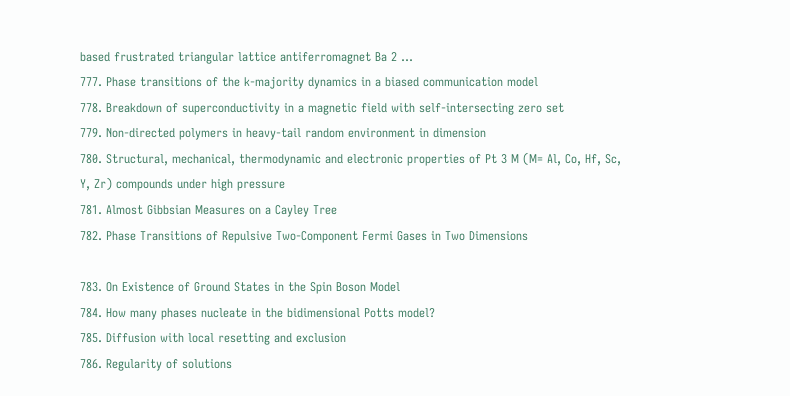based frustrated triangular lattice antiferromagnet Ba 2 …
777. Phase transitions of the k-majority dynamics in a biased communication model
778. Breakdown of superconductivity in a magnetic field with self-intersecting zero set
779. Non-directed polymers in heavy-tail random environment in dimension
780. Structural, mechanical, thermodynamic and electronic properties of Pt 3 M (M= Al, Co, Hf, Sc, Y, Zr) compounds under high pressure
781. Almost Gibbsian Measures on a Cayley Tree
782. Phase Transitions of Repulsive Two-Component Fermi Gases in Two Dimensions

783. On Existence of Ground States in the Spin Boson Model
784. How many phases nucleate in the bidimensional Potts model?
785. Diffusion with local resetting and exclusion
786. Regularity of solutions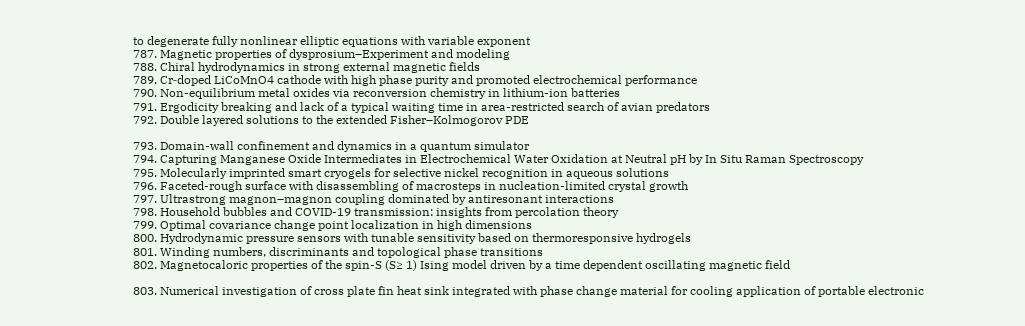to degenerate fully nonlinear elliptic equations with variable exponent
787. Magnetic properties of dysprosium–Experiment and modeling
788. Chiral hydrodynamics in strong external magnetic fields
789. Cr‐doped LiCoMnO4 cathode with high phase purity and promoted electrochemical performance
790. Non-equilibrium metal oxides via reconversion chemistry in lithium-ion batteries
791. Ergodicity breaking and lack of a typical waiting time in area-restricted search of avian predators
792. Double layered solutions to the extended Fisher–Kolmogorov PDE

793. Domain-wall confinement and dynamics in a quantum simulator
794. Capturing Manganese Oxide Intermediates in Electrochemical Water Oxidation at Neutral pH by In Situ Raman Spectroscopy
795. Molecularly imprinted smart cryogels for selective nickel recognition in aqueous solutions
796. Faceted-rough surface with disassembling of macrosteps in nucleation-limited crystal growth
797. Ultrastrong magnon–magnon coupling dominated by antiresonant interactions
798. Household bubbles and COVID-19 transmission: insights from percolation theory
799. Optimal covariance change point localization in high dimensions
800. Hydrodynamic pressure sensors with tunable sensitivity based on thermoresponsive hydrogels
801. Winding numbers, discriminants and topological phase transitions
802. Magnetocaloric properties of the spin-S (S≥ 1) Ising model driven by a time dependent oscillating magnetic field

803. Numerical investigation of cross plate fin heat sink integrated with phase change material for cooling application of portable electronic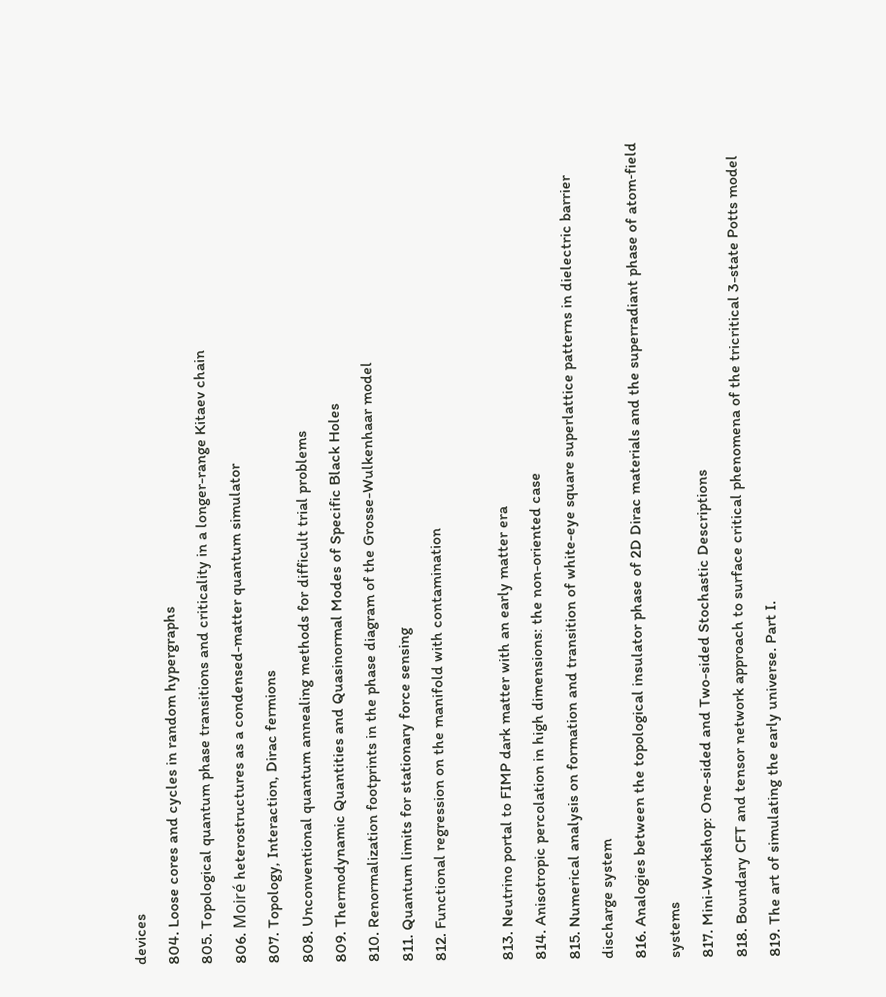devices
804. Loose cores and cycles in random hypergraphs
805. Topological quantum phase transitions and criticality in a longer-range Kitaev chain
806. Moiré heterostructures as a condensed-matter quantum simulator
807. Topology, Interaction, Dirac fermions
808. Unconventional quantum annealing methods for difficult trial problems
809. Thermodynamic Quantities and Quasinormal Modes of Specific Black Holes
810. Renormalization footprints in the phase diagram of the Grosse-Wulkenhaar model
811. Quantum limits for stationary force sensing
812. Functional regression on the manifold with contamination

813. Neutrino portal to FIMP dark matter with an early matter era
814. Anisotropic percolation in high dimensions: the non-oriented case
815. Numerical analysis on formation and transition of white-eye square superlattice patterns in dielectric barrier discharge system
816. Analogies between the topological insulator phase of 2D Dirac materials and the superradiant phase of atom‐field systems
817. Mini-Workshop: One-sided and Two-sided Stochastic Descriptions
818. Boundary CFT and tensor network approach to surface critical phenomena of the tricritical 3-state Potts model
819. The art of simulating the early universe. Part I.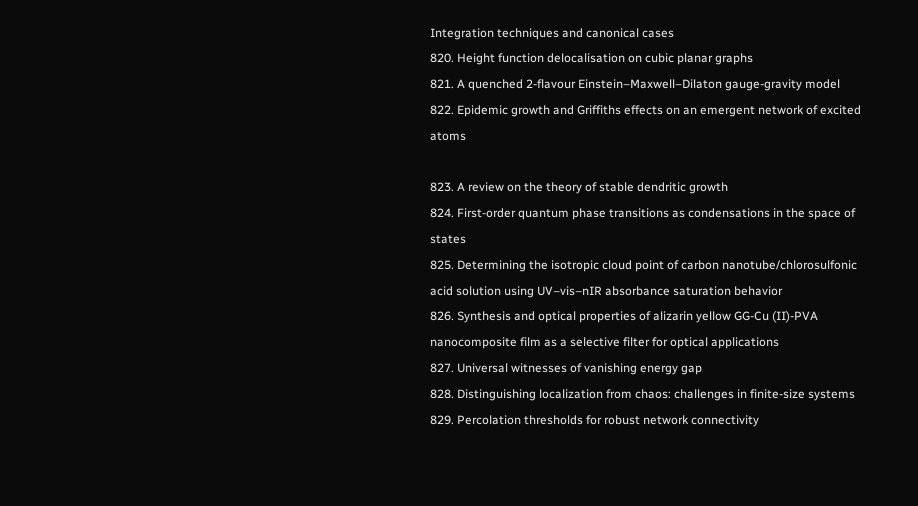Integration techniques and canonical cases
820. Height function delocalisation on cubic planar graphs
821. A quenched 2-flavour Einstein–Maxwell–Dilaton gauge-gravity model
822. Epidemic growth and Griffiths effects on an emergent network of excited atoms

823. A review on the theory of stable dendritic growth
824. First-order quantum phase transitions as condensations in the space of states
825. Determining the isotropic cloud point of carbon nanotube/chlorosulfonic acid solution using UV–vis–nIR absorbance saturation behavior
826. Synthesis and optical properties of alizarin yellow GG-Cu (II)-PVA nanocomposite film as a selective filter for optical applications
827. Universal witnesses of vanishing energy gap
828. Distinguishing localization from chaos: challenges in finite-size systems
829. Percolation thresholds for robust network connectivity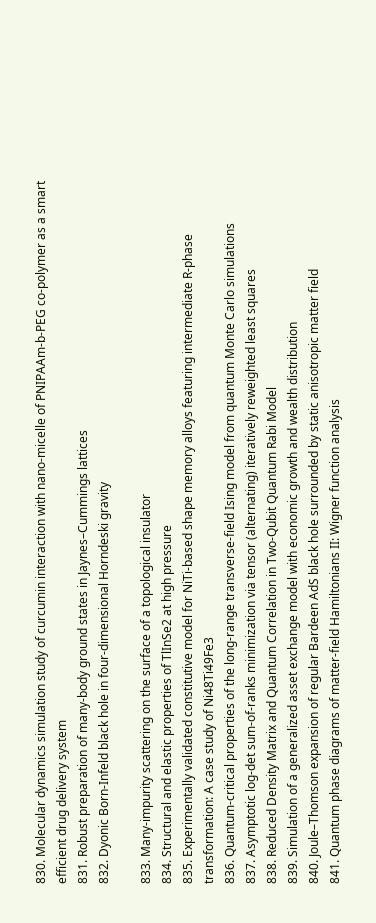830. Molecular dynamics simulation study of curcumin interaction with nano-micelle of PNIPAAm-b-PEG co-polymer as a smart efficient drug delivery system
831. Robust preparation of many-body ground states in Jaynes–Cummings lattices
832. Dyonic Born-Infeld black hole in four-dimensional Horndeski gravity

833. Many-impurity scattering on the surface of a topological insulator
834. Structural and elastic properties of TlInSe2 at high pressure
835. Experimentally validated constitutive model for NiTi-based shape memory alloys featuring intermediate R-phase transformation: A case study of Ni48Ti49Fe3
836. Quantum-critical properties of the long-range transverse-field Ising model from quantum Monte Carlo simulations
837. Asymptotic log-det sum-of-ranks minimization via tensor (alternating) iteratively reweighted least squares
838. Reduced Density Matrix and Quantum Correlation in Two-Qubit Quantum Rabi Model
839. Simulation of a generalized asset exchange model with economic growth and wealth distribution
840. Joule–Thomson expansion of regular Bardeen AdS black hole surrounded by static anisotropic matter field
841. Quantum phase diagrams of matter-field Hamiltonians II: Wigner function analysis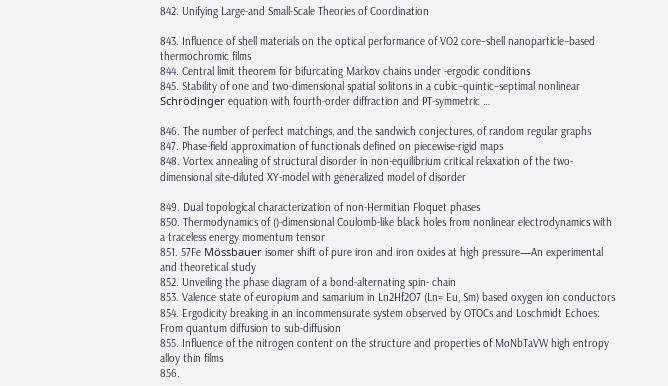842. Unifying Large-and Small-Scale Theories of Coordination

843. Influence of shell materials on the optical performance of VO2 core–shell nanoparticle–based thermochromic films
844. Central limit theorem for bifurcating Markov chains under -ergodic conditions
845. Stability of one and two-dimensional spatial solitons in a cubic–quintic–septimal nonlinear Schrödinger equation with fourth-order diffraction and PT-symmetric …

846. The number of perfect matchings, and the sandwich conjectures, of random regular graphs
847. Phase-field approximation of functionals defined on piecewise-rigid maps
848. Vortex annealing of structural disorder in non-equilibrium critical relaxation of the two-dimensional site-diluted XY-model with generalized model of disorder

849. Dual topological characterization of non-Hermitian Floquet phases
850. Thermodynamics of ()-dimensional Coulomb-like black holes from nonlinear electrodynamics with a traceless energy momentum tensor
851. 57Fe Mössbauer isomer shift of pure iron and iron oxides at high pressure—An experimental and theoretical study
852. Unveiling the phase diagram of a bond-alternating spin- chain
853. Valence state of europium and samarium in Ln2Hf2O7 (Ln= Eu, Sm) based oxygen ion conductors
854. Ergodicity breaking in an incommensurate system observed by OTOCs and Loschmidt Echoes: From quantum diffusion to sub-diffusion
855. Influence of the nitrogen content on the structure and properties of MoNbTaVW high entropy alloy thin films
856.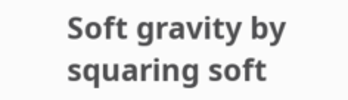Soft gravity by squaring soft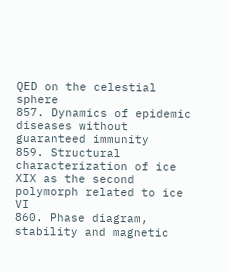QED on the celestial sphere
857. Dynamics of epidemic diseases without guaranteed immunity
859. Structural characterization of ice XIX as the second polymorph related to ice VI
860. Phase diagram, stability and magnetic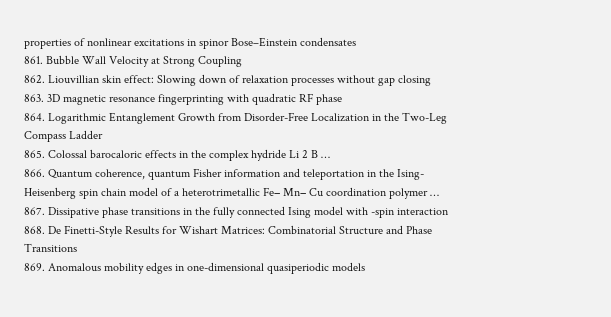properties of nonlinear excitations in spinor Bose–Einstein condensates
861. Bubble Wall Velocity at Strong Coupling
862. Liouvillian skin effect: Slowing down of relaxation processes without gap closing
863. 3D magnetic resonance fingerprinting with quadratic RF phase
864. Logarithmic Entanglement Growth from Disorder-Free Localization in the Two-Leg Compass Ladder
865. Colossal barocaloric effects in the complex hydride Li 2 B …
866. Quantum coherence, quantum Fisher information and teleportation in the Ising-Heisenberg spin chain model of a heterotrimetallic Fe− Mn− Cu coordination polymer …
867. Dissipative phase transitions in the fully connected Ising model with -spin interaction
868. De Finetti-Style Results for Wishart Matrices: Combinatorial Structure and Phase Transitions
869. Anomalous mobility edges in one-dimensional quasiperiodic models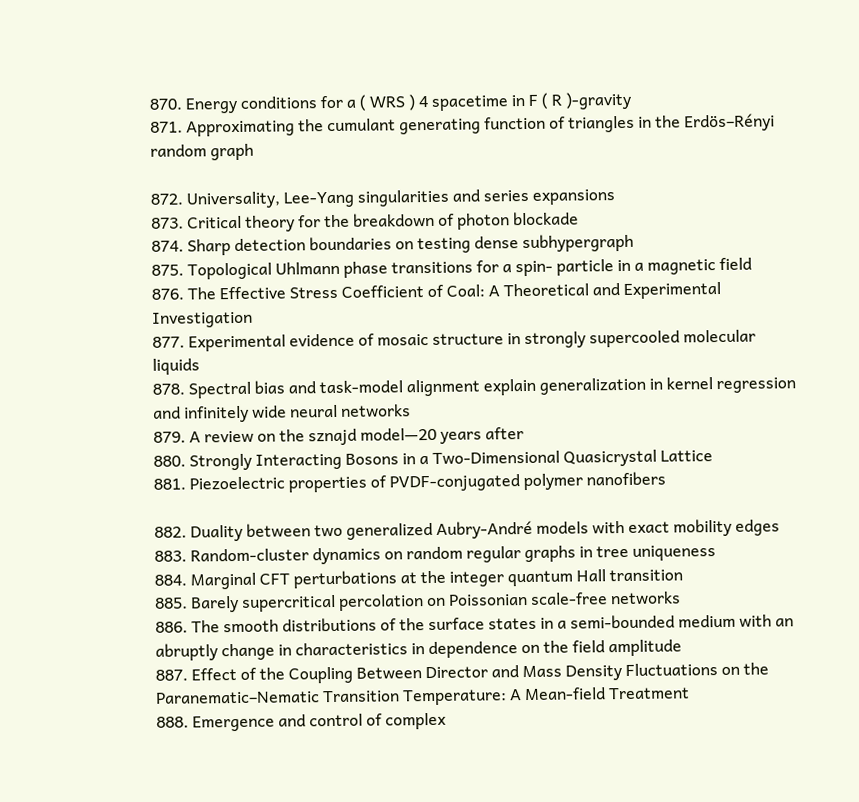870. Energy conditions for a ( WRS ) 4 spacetime in F ( R )-gravity
871. Approximating the cumulant generating function of triangles in the Erdös–Rényi random graph

872. Universality, Lee-Yang singularities and series expansions
873. Critical theory for the breakdown of photon blockade
874. Sharp detection boundaries on testing dense subhypergraph
875. Topological Uhlmann phase transitions for a spin- particle in a magnetic field
876. The Effective Stress Coefficient of Coal: A Theoretical and Experimental Investigation
877. Experimental evidence of mosaic structure in strongly supercooled molecular liquids
878. Spectral bias and task-model alignment explain generalization in kernel regression and infinitely wide neural networks
879. A review on the sznajd model—20 years after
880. Strongly Interacting Bosons in a Two-Dimensional Quasicrystal Lattice
881. Piezoelectric properties of PVDF‐conjugated polymer nanofibers

882. Duality between two generalized Aubry-André models with exact mobility edges
883. Random-cluster dynamics on random regular graphs in tree uniqueness
884. Marginal CFT perturbations at the integer quantum Hall transition
885. Barely supercritical percolation on Poissonian scale-free networks
886. The smooth distributions of the surface states in a semi-bounded medium with an abruptly change in characteristics in dependence on the field amplitude
887. Effect of the Coupling Between Director and Mass Density Fluctuations on the Paranematic–Nematic Transition Temperature: A Mean-field Treatment
888. Emergence and control of complex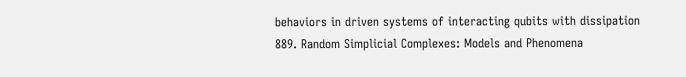behaviors in driven systems of interacting qubits with dissipation
889. Random Simplicial Complexes: Models and Phenomena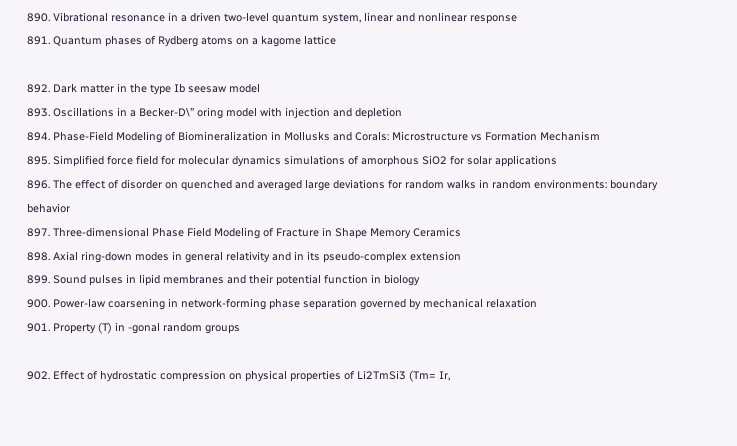890. Vibrational resonance in a driven two-level quantum system, linear and nonlinear response
891. Quantum phases of Rydberg atoms on a kagome lattice

892. Dark matter in the type Ib seesaw model
893. Oscillations in a Becker-D\” oring model with injection and depletion
894. Phase-Field Modeling of Biomineralization in Mollusks and Corals: Microstructure vs Formation Mechanism
895. Simplified force field for molecular dynamics simulations of amorphous SiO2 for solar applications
896. The effect of disorder on quenched and averaged large deviations for random walks in random environments: boundary behavior
897. Three-dimensional Phase Field Modeling of Fracture in Shape Memory Ceramics
898. Axial ring‐down modes in general relativity and in its pseudo‐complex extension
899. Sound pulses in lipid membranes and their potential function in biology
900. Power-law coarsening in network-forming phase separation governed by mechanical relaxation
901. Property (T) in -gonal random groups

902. Effect of hydrostatic compression on physical properties of Li2TmSi3 (Tm= Ir,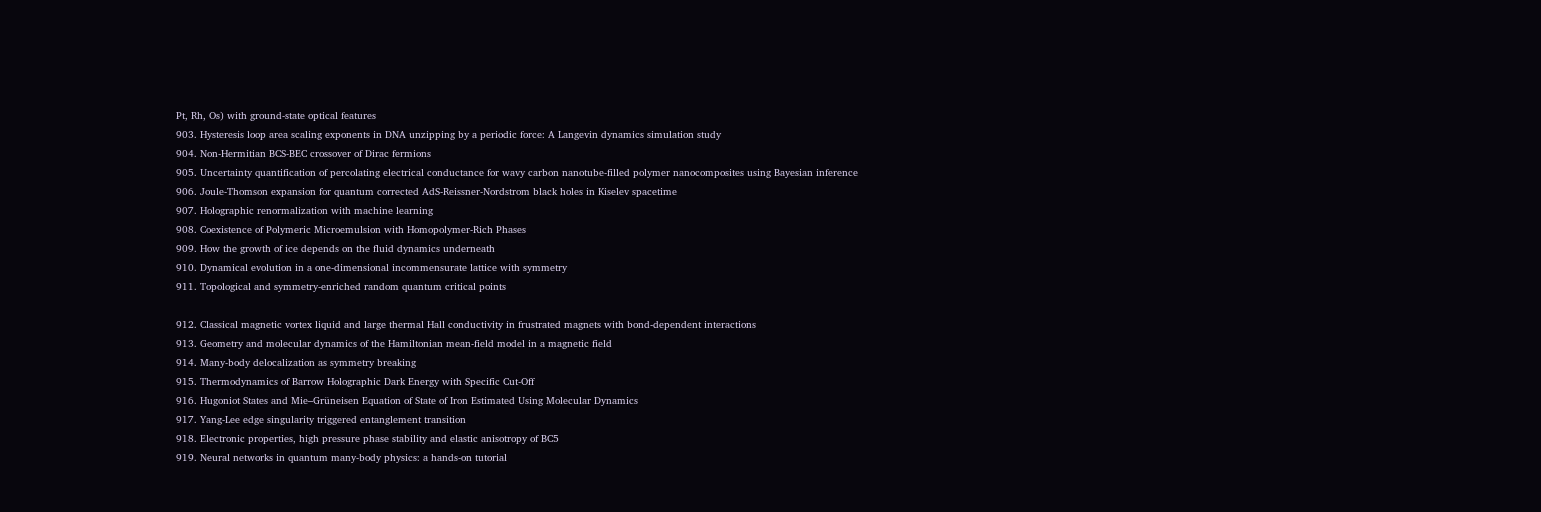Pt, Rh, Os) with ground-state optical features
903. Hysteresis loop area scaling exponents in DNA unzipping by a periodic force: A Langevin dynamics simulation study
904. Non-Hermitian BCS-BEC crossover of Dirac fermions
905. Uncertainty quantification of percolating electrical conductance for wavy carbon nanotube-filled polymer nanocomposites using Bayesian inference
906. Joule-Thomson expansion for quantum corrected AdS-Reissner-Nordstrom black holes in Kiselev spacetime
907. Holographic renormalization with machine learning
908. Coexistence of Polymeric Microemulsion with Homopolymer-Rich Phases
909. How the growth of ice depends on the fluid dynamics underneath
910. Dynamical evolution in a one-dimensional incommensurate lattice with symmetry
911. Topological and symmetry-enriched random quantum critical points

912. Classical magnetic vortex liquid and large thermal Hall conductivity in frustrated magnets with bond-dependent interactions
913. Geometry and molecular dynamics of the Hamiltonian mean-field model in a magnetic field
914. Many-body delocalization as symmetry breaking
915. Thermodynamics of Barrow Holographic Dark Energy with Specific Cut-Off
916. Hugoniot States and Mie–Grüneisen Equation of State of Iron Estimated Using Molecular Dynamics
917. Yang-Lee edge singularity triggered entanglement transition
918. Electronic properties, high pressure phase stability and elastic anisotropy of BC5
919. Neural networks in quantum many-body physics: a hands-on tutorial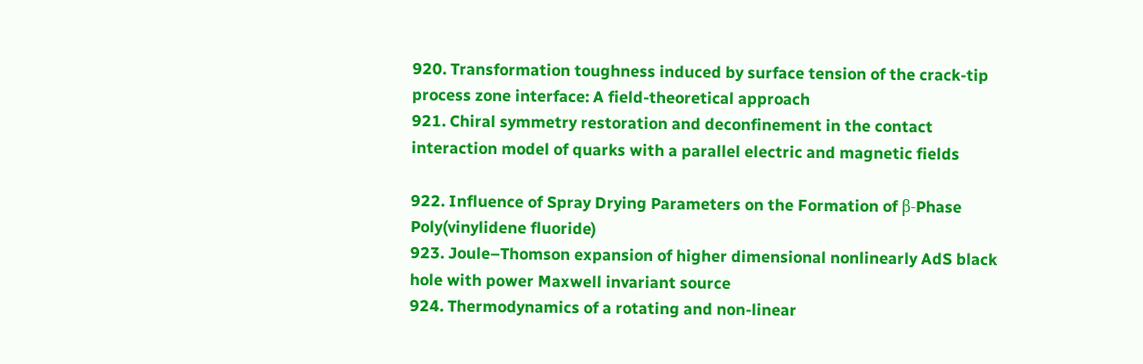920. Transformation toughness induced by surface tension of the crack-tip process zone interface: A field-theoretical approach
921. Chiral symmetry restoration and deconfinement in the contact interaction model of quarks with a parallel electric and magnetic fields

922. Influence of Spray Drying Parameters on the Formation of β‐Phase Poly(vinylidene fluoride)
923. Joule–Thomson expansion of higher dimensional nonlinearly AdS black hole with power Maxwell invariant source
924. Thermodynamics of a rotating and non-linear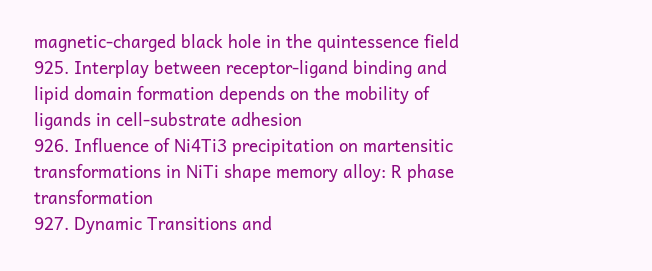magnetic-charged black hole in the quintessence field
925. Interplay between receptor-ligand binding and lipid domain formation depends on the mobility of ligands in cell-substrate adhesion
926. Influence of Ni4Ti3 precipitation on martensitic transformations in NiTi shape memory alloy: R phase transformation
927. Dynamic Transitions and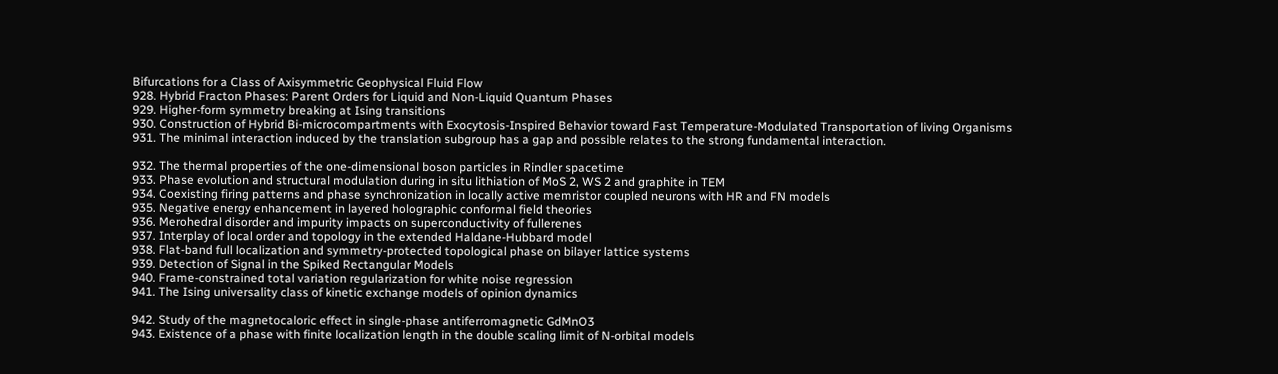Bifurcations for a Class of Axisymmetric Geophysical Fluid Flow
928. Hybrid Fracton Phases: Parent Orders for Liquid and Non-Liquid Quantum Phases
929. Higher-form symmetry breaking at Ising transitions
930. Construction of Hybrid Bi‐microcompartments with Exocytosis‐Inspired Behavior toward Fast Temperature‐Modulated Transportation of living Organisms
931. The minimal interaction induced by the translation subgroup has a gap and possible relates to the strong fundamental interaction.

932. The thermal properties of the one-dimensional boson particles in Rindler spacetime
933. Phase evolution and structural modulation during in situ lithiation of MoS 2, WS 2 and graphite in TEM
934. Coexisting firing patterns and phase synchronization in locally active memristor coupled neurons with HR and FN models
935. Negative energy enhancement in layered holographic conformal field theories
936. Merohedral disorder and impurity impacts on superconductivity of fullerenes
937. Interplay of local order and topology in the extended Haldane-Hubbard model
938. Flat-band full localization and symmetry-protected topological phase on bilayer lattice systems
939. Detection of Signal in the Spiked Rectangular Models
940. Frame-constrained total variation regularization for white noise regression
941. The Ising universality class of kinetic exchange models of opinion dynamics

942. Study of the magnetocaloric effect in single-phase antiferromagnetic GdMnO3
943. Existence of a phase with finite localization length in the double scaling limit of N-orbital models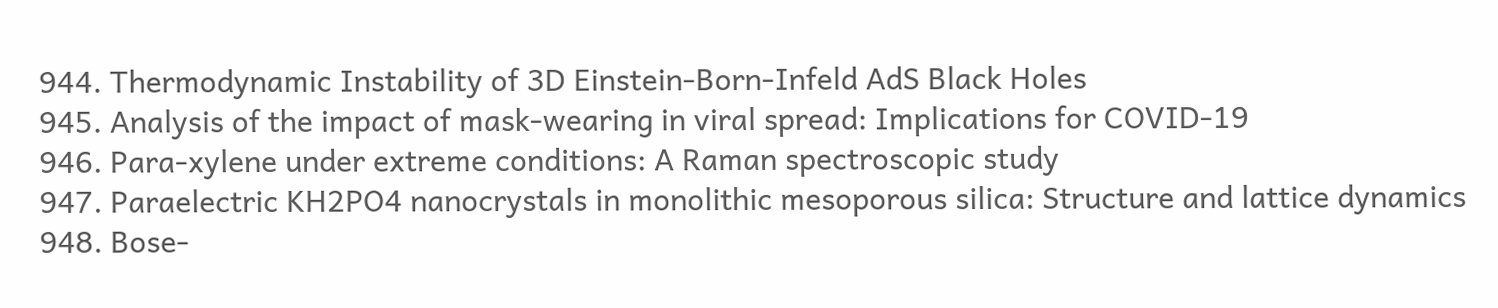944. Thermodynamic Instability of 3D Einstein-Born-Infeld AdS Black Holes
945. Analysis of the impact of mask-wearing in viral spread: Implications for COVID-19
946. Para‐xylene under extreme conditions: A Raman spectroscopic study
947. Paraelectric KH2PO4 nanocrystals in monolithic mesoporous silica: Structure and lattice dynamics
948. Bose-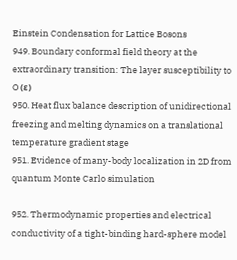Einstein Condensation for Lattice Bosons
949. Boundary conformal field theory at the extraordinary transition: The layer susceptibility to O (ε)
950. Heat flux balance description of unidirectional freezing and melting dynamics on a translational temperature gradient stage
951. Evidence of many-body localization in 2D from quantum Monte Carlo simulation

952. Thermodynamic properties and electrical conductivity of a tight-binding hard-sphere model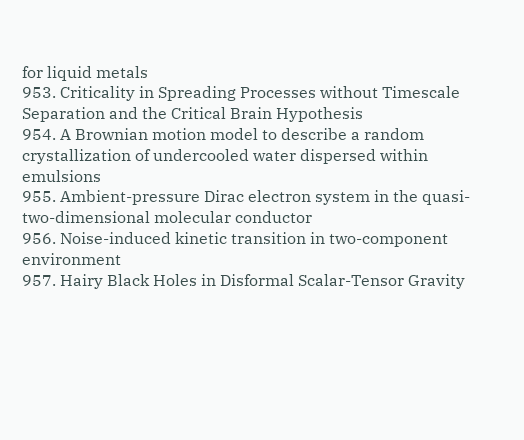for liquid metals
953. Criticality in Spreading Processes without Timescale Separation and the Critical Brain Hypothesis
954. A Brownian motion model to describe a random crystallization of undercooled water dispersed within emulsions
955. Ambient-pressure Dirac electron system in the quasi-two-dimensional molecular conductor
956. Noise-induced kinetic transition in two-component environment
957. Hairy Black Holes in Disformal Scalar-Tensor Gravity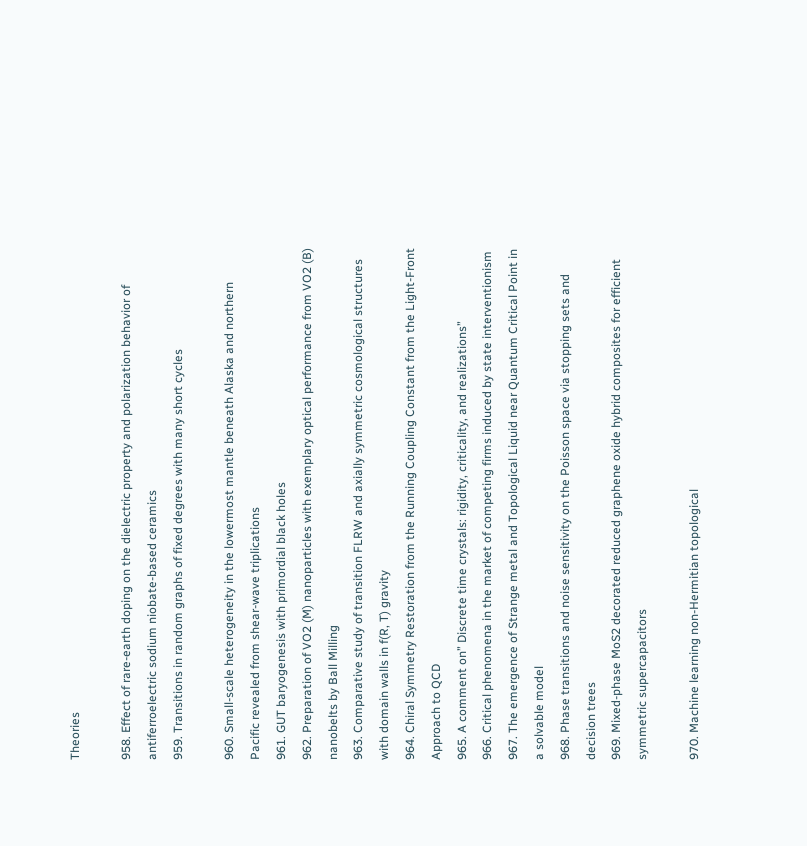Theories

958. Effect of rare-earth doping on the dielectric property and polarization behavior of antiferroelectric sodium niobate-based ceramics
959. Transitions in random graphs of fixed degrees with many short cycles

960. Small-scale heterogeneity in the lowermost mantle beneath Alaska and northern Pacific revealed from shear-wave triplications
961. GUT baryogenesis with primordial black holes
962. Preparation of VO2 (M) nanoparticles with exemplary optical performance from VO2 (B) nanobelts by Ball Milling
963. Comparative study of transition FLRW and axially symmetric cosmological structures with domain walls in f(R, T) gravity
964. Chiral Symmetry Restoration from the Running Coupling Constant from the Light-Front Approach to QCD
965. A comment on” Discrete time crystals: rigidity, criticality, and realizations”
966. Critical phenomena in the market of competing firms induced by state interventionism
967. The emergence of Strange metal and Topological Liquid near Quantum Critical Point in a solvable model
968. Phase transitions and noise sensitivity on the Poisson space via stopping sets and decision trees
969. Mixed‐phase MoS2 decorated reduced graphene oxide hybrid composites for efficient symmetric supercapacitors

970. Machine learning non-Hermitian topological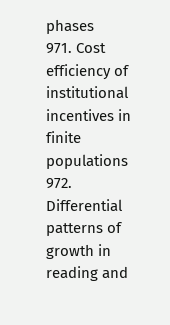phases
971. Cost efficiency of institutional incentives in finite populations
972. Differential patterns of growth in reading and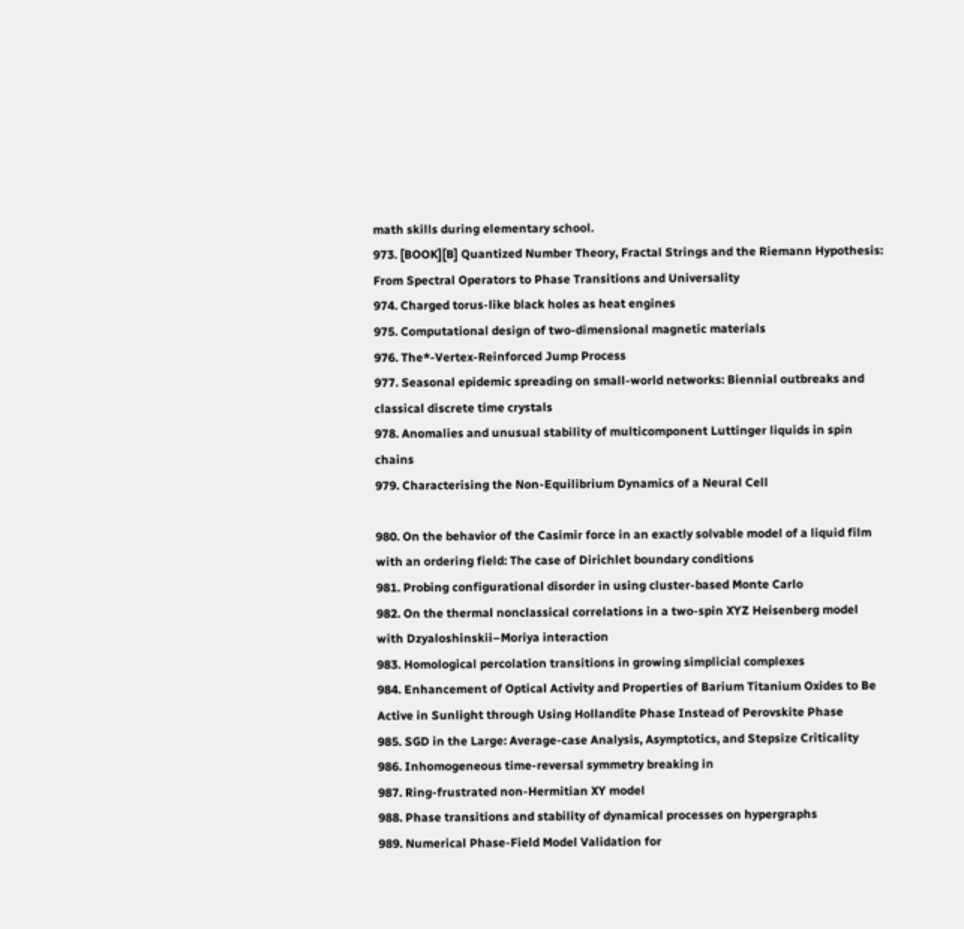math skills during elementary school.
973. [BOOK][B] Quantized Number Theory, Fractal Strings and the Riemann Hypothesis: From Spectral Operators to Phase Transitions and Universality
974. Charged torus-like black holes as heat engines
975. Computational design of two‐dimensional magnetic materials
976. The*-Vertex-Reinforced Jump Process
977. Seasonal epidemic spreading on small-world networks: Biennial outbreaks and classical discrete time crystals
978. Anomalies and unusual stability of multicomponent Luttinger liquids in spin chains
979. Characterising the Non-Equilibrium Dynamics of a Neural Cell

980. On the behavior of the Casimir force in an exactly solvable model of a liquid film with an ordering field: The case of Dirichlet boundary conditions
981. Probing configurational disorder in using cluster-based Monte Carlo
982. On the thermal nonclassical correlations in a two-spin XYZ Heisenberg model with Dzyaloshinskii–Moriya interaction
983. Homological percolation transitions in growing simplicial complexes
984. Enhancement of Optical Activity and Properties of Barium Titanium Oxides to Be Active in Sunlight through Using Hollandite Phase Instead of Perovskite Phase
985. SGD in the Large: Average-case Analysis, Asymptotics, and Stepsize Criticality
986. Inhomogeneous time-reversal symmetry breaking in
987. Ring-frustrated non-Hermitian XY model
988. Phase transitions and stability of dynamical processes on hypergraphs
989. Numerical Phase-Field Model Validation for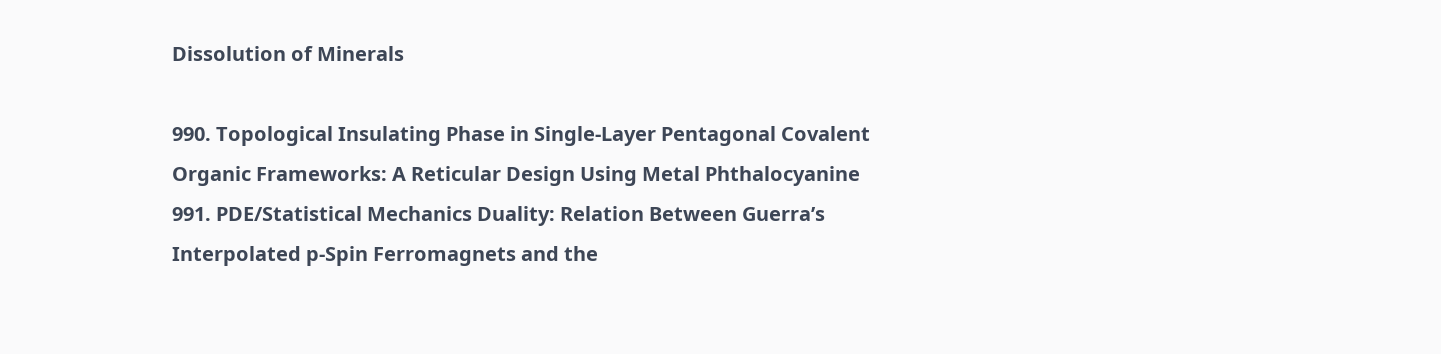Dissolution of Minerals

990. Topological Insulating Phase in Single-Layer Pentagonal Covalent Organic Frameworks: A Reticular Design Using Metal Phthalocyanine
991. PDE/Statistical Mechanics Duality: Relation Between Guerra’s Interpolated p-Spin Ferromagnets and the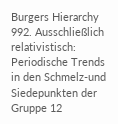Burgers Hierarchy
992. Ausschließlich relativistisch: Periodische Trends in den Schmelz‐und Siedepunkten der Gruppe 12